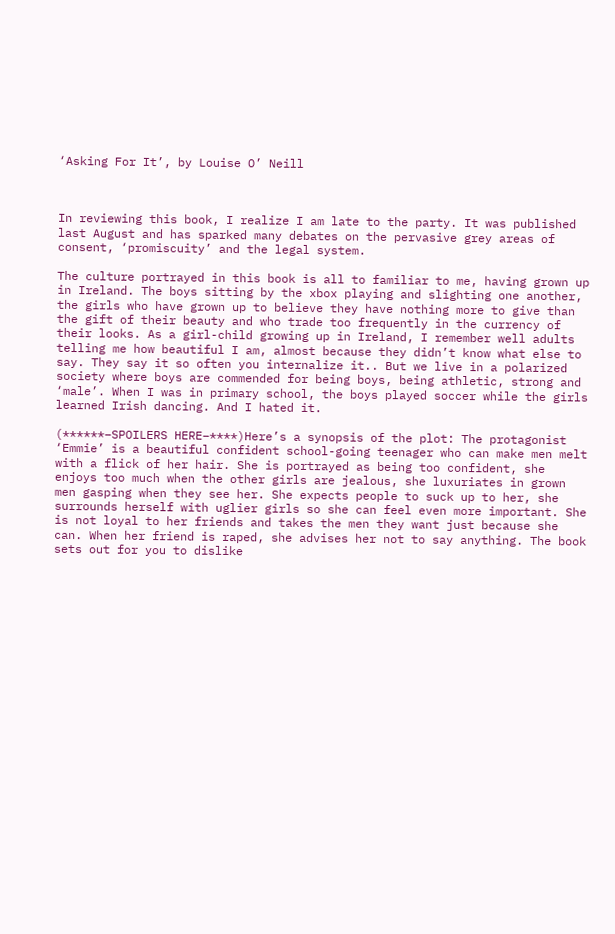‘Asking For It’, by Louise O’ Neill



In reviewing this book, I realize I am late to the party. It was published last August and has sparked many debates on the pervasive grey areas of consent, ‘promiscuity’ and the legal system.

The culture portrayed in this book is all to familiar to me, having grown up in Ireland. The boys sitting by the xbox playing and slighting one another, the girls who have grown up to believe they have nothing more to give than the gift of their beauty and who trade too frequently in the currency of their looks. As a girl-child growing up in Ireland, I remember well adults telling me how beautiful I am, almost because they didn’t know what else to say. They say it so often you internalize it.. But we live in a polarized society where boys are commended for being boys, being athletic, strong and ‘male’. When I was in primary school, the boys played soccer while the girls learned Irish dancing. And I hated it.

(******–SPOILERS HERE–****)Here’s a synopsis of the plot: The protagonist ‘Emmie’ is a beautiful confident school-going teenager who can make men melt with a flick of her hair. She is portrayed as being too confident, she enjoys too much when the other girls are jealous, she luxuriates in grown men gasping when they see her. She expects people to suck up to her, she surrounds herself with uglier girls so she can feel even more important. She is not loyal to her friends and takes the men they want just because she can. When her friend is raped, she advises her not to say anything. The book sets out for you to dislike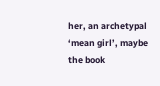her, an archetypal ‘mean girl’, maybe the book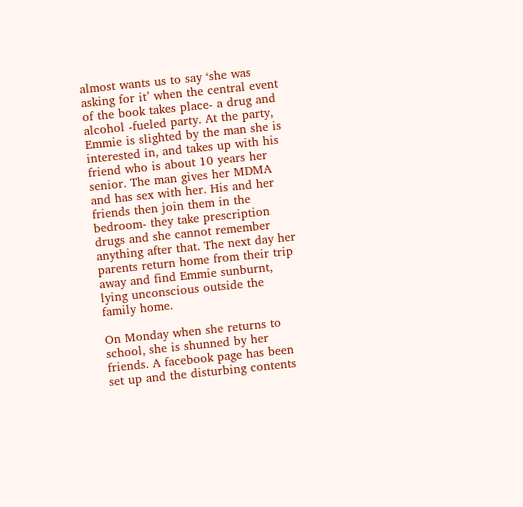almost wants us to say ‘she was asking for it’ when the central event of the book takes place- a drug and alcohol -fueled party. At the party, Emmie is slighted by the man she is interested in, and takes up with his friend who is about 10 years her senior. The man gives her MDMA and has sex with her. His and her friends then join them in the bedroom- they take prescription drugs and she cannot remember anything after that. The next day her parents return home from their trip away and find Emmie sunburnt, lying unconscious outside the family home.

On Monday when she returns to school, she is shunned by her friends. A facebook page has been set up and the disturbing contents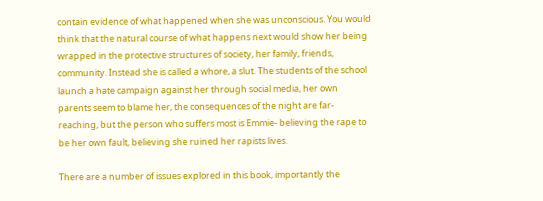contain evidence of what happened when she was unconscious. You would think that the natural course of what happens next would show her being wrapped in the protective structures of society, her family, friends, community. Instead she is called a whore, a slut. The students of the school launch a hate campaign against her through social media, her own parents seem to blame her, the consequences of the night are far-reaching, but the person who suffers most is Emmie- believing the rape to be her own fault, believing she ruined her rapists lives.

There are a number of issues explored in this book, importantly the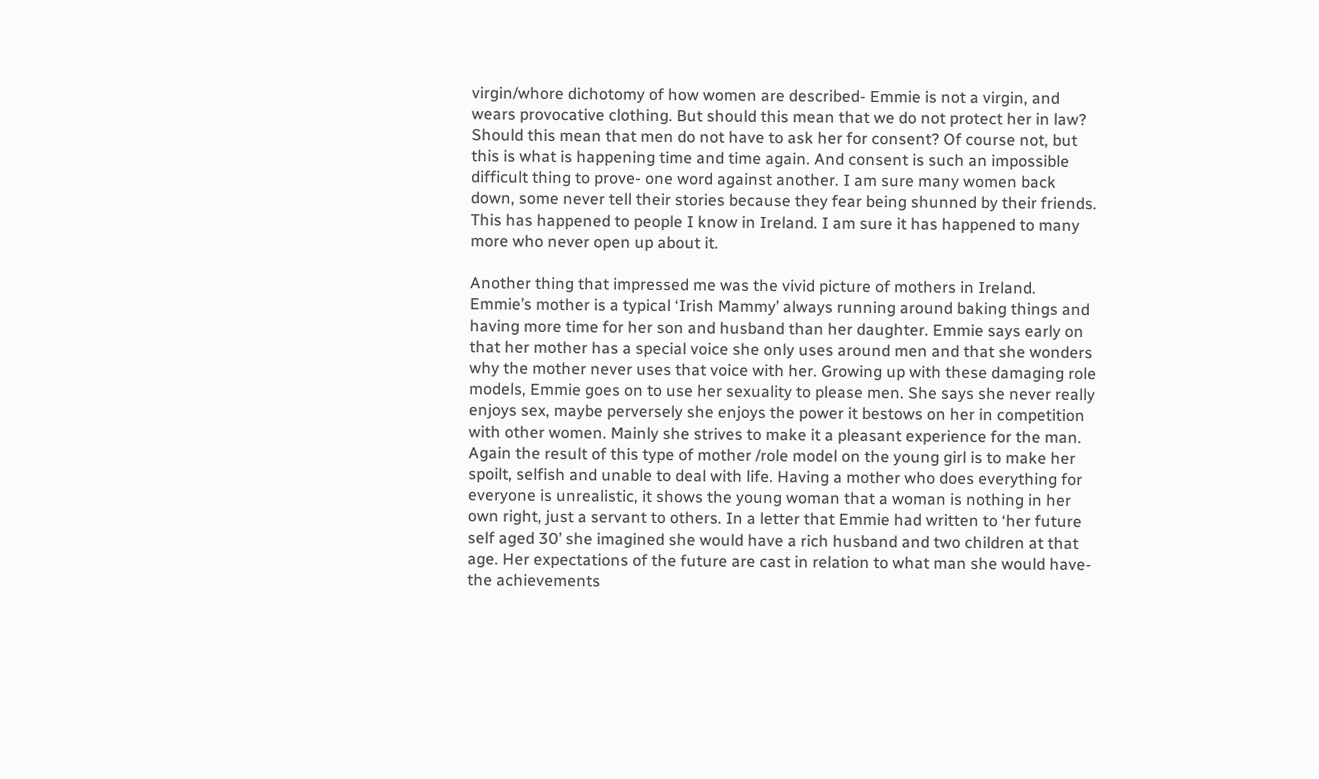virgin/whore dichotomy of how women are described- Emmie is not a virgin, and wears provocative clothing. But should this mean that we do not protect her in law? Should this mean that men do not have to ask her for consent? Of course not, but this is what is happening time and time again. And consent is such an impossible difficult thing to prove- one word against another. I am sure many women back down, some never tell their stories because they fear being shunned by their friends. This has happened to people I know in Ireland. I am sure it has happened to many more who never open up about it.

Another thing that impressed me was the vivid picture of mothers in Ireland. Emmie’s mother is a typical ‘Irish Mammy’ always running around baking things and having more time for her son and husband than her daughter. Emmie says early on that her mother has a special voice she only uses around men and that she wonders why the mother never uses that voice with her. Growing up with these damaging role models, Emmie goes on to use her sexuality to please men. She says she never really enjoys sex, maybe perversely she enjoys the power it bestows on her in competition with other women. Mainly she strives to make it a pleasant experience for the man. Again the result of this type of mother /role model on the young girl is to make her spoilt, selfish and unable to deal with life. Having a mother who does everything for everyone is unrealistic, it shows the young woman that a woman is nothing in her own right, just a servant to others. In a letter that Emmie had written to ‘her future self aged 30’ she imagined she would have a rich husband and two children at that age. Her expectations of the future are cast in relation to what man she would have- the achievements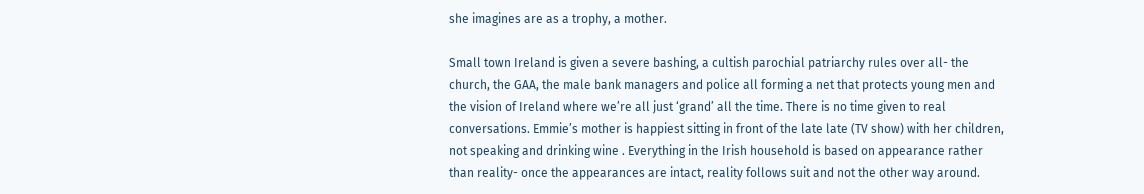she imagines are as a trophy, a mother.

Small town Ireland is given a severe bashing, a cultish parochial patriarchy rules over all- the church, the GAA, the male bank managers and police all forming a net that protects young men and the vision of Ireland where we’re all just ‘grand’ all the time. There is no time given to real conversations. Emmie’s mother is happiest sitting in front of the late late (TV show) with her children, not speaking and drinking wine . Everything in the Irish household is based on appearance rather than reality- once the appearances are intact, reality follows suit and not the other way around.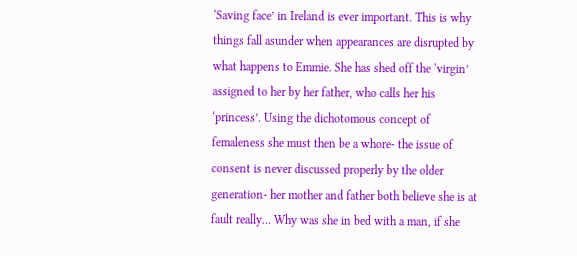‘Saving face’ in Ireland is ever important. This is why things fall asunder when appearances are disrupted by what happens to Emmie. She has shed off the ‘virgin’ assigned to her by her father, who calls her his ‘princess’. Using the dichotomous concept of femaleness she must then be a whore- the issue of consent is never discussed properly by the older generation- her mother and father both believe she is at fault really… Why was she in bed with a man, if she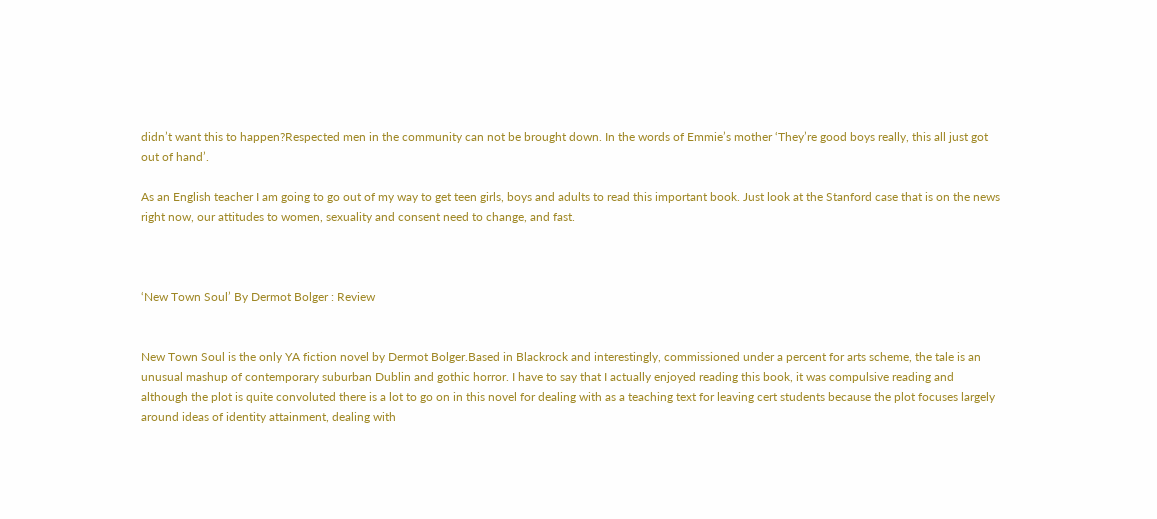didn’t want this to happen?Respected men in the community can not be brought down. In the words of Emmie’s mother ‘They’re good boys really, this all just got out of hand’.

As an English teacher I am going to go out of my way to get teen girls, boys and adults to read this important book. Just look at the Stanford case that is on the news right now, our attitudes to women, sexuality and consent need to change, and fast.



‘New Town Soul’ By Dermot Bolger : Review


New Town Soul is the only YA fiction novel by Dermot Bolger.Based in Blackrock and interestingly, commissioned under a percent for arts scheme, the tale is an unusual mashup of contemporary suburban Dublin and gothic horror. I have to say that I actually enjoyed reading this book, it was compulsive reading and although the plot is quite convoluted there is a lot to go on in this novel for dealing with as a teaching text for leaving cert students because the plot focuses largely around ideas of identity attainment, dealing with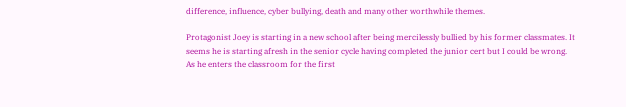difference, influence, cyber bullying, death and many other worthwhile themes.

Protagonist Joey is starting in a new school after being mercilessly bullied by his former classmates. It seems he is starting afresh in the senior cycle having completed the junior cert but I could be wrong. As he enters the classroom for the first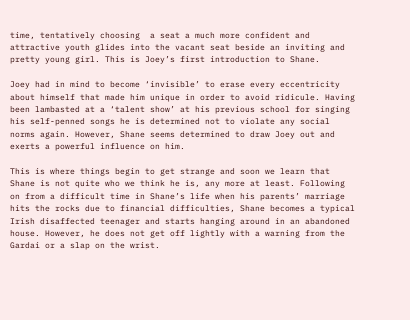time, tentatively choosing  a seat a much more confident and attractive youth glides into the vacant seat beside an inviting and pretty young girl. This is Joey’s first introduction to Shane.

Joey had in mind to become ‘invisible’ to erase every eccentricity about himself that made him unique in order to avoid ridicule. Having been lambasted at a ‘talent show’ at his previous school for singing his self-penned songs he is determined not to violate any social norms again. However, Shane seems determined to draw Joey out and exerts a powerful influence on him.

This is where things begin to get strange and soon we learn that Shane is not quite who we think he is, any more at least. Following on from a difficult time in Shane’s life when his parents’ marriage hits the rocks due to financial difficulties, Shane becomes a typical Irish disaffected teenager and starts hanging around in an abandoned house. However, he does not get off lightly with a warning from the Gardai or a slap on the wrist.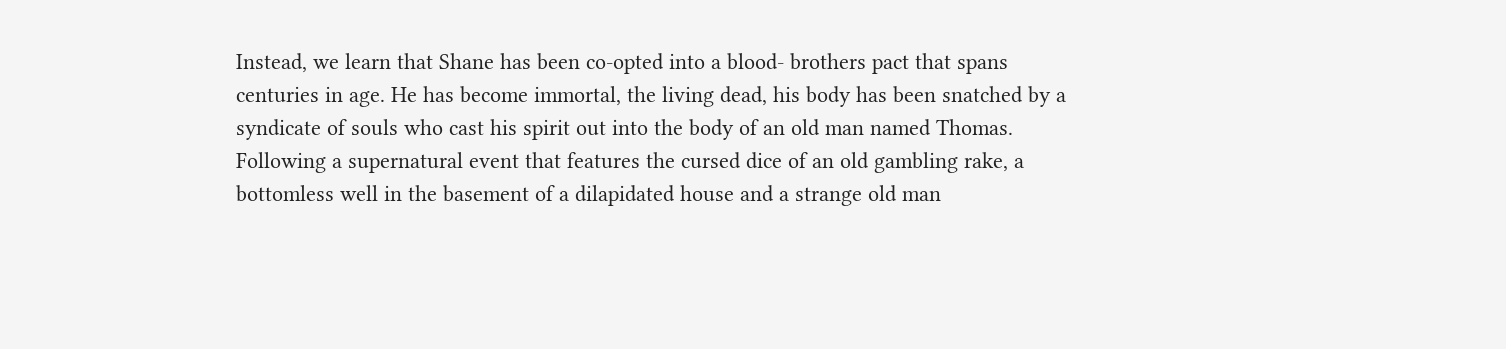Instead, we learn that Shane has been co-opted into a blood- brothers pact that spans centuries in age. He has become immortal, the living dead, his body has been snatched by a syndicate of souls who cast his spirit out into the body of an old man named Thomas. Following a supernatural event that features the cursed dice of an old gambling rake, a bottomless well in the basement of a dilapidated house and a strange old man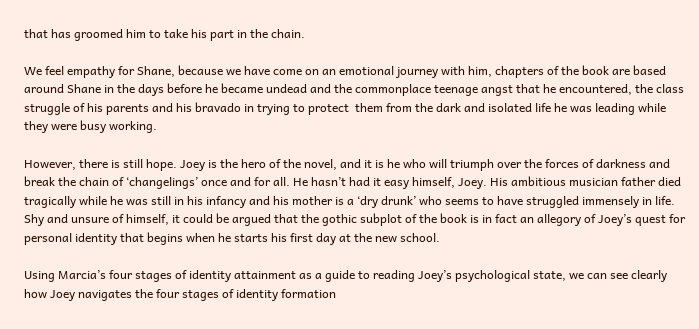that has groomed him to take his part in the chain.

We feel empathy for Shane, because we have come on an emotional journey with him, chapters of the book are based around Shane in the days before he became undead and the commonplace teenage angst that he encountered, the class struggle of his parents and his bravado in trying to protect  them from the dark and isolated life he was leading while they were busy working.

However, there is still hope. Joey is the hero of the novel, and it is he who will triumph over the forces of darkness and break the chain of ‘changelings’ once and for all. He hasn’t had it easy himself, Joey. His ambitious musician father died tragically while he was still in his infancy and his mother is a ‘dry drunk’ who seems to have struggled immensely in life. Shy and unsure of himself, it could be argued that the gothic subplot of the book is in fact an allegory of Joey’s quest for personal identity that begins when he starts his first day at the new school.

Using Marcia’s four stages of identity attainment as a guide to reading Joey’s psychological state, we can see clearly how Joey navigates the four stages of identity formation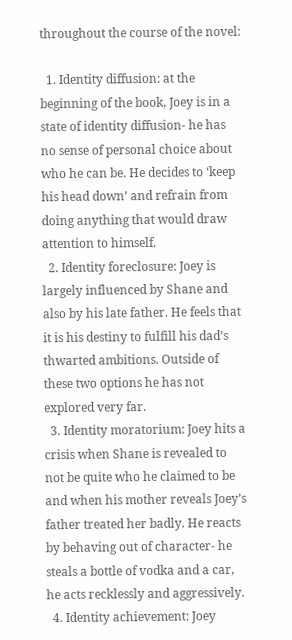throughout the course of the novel:

  1. Identity diffusion: at the beginning of the book, Joey is in a state of identity diffusion- he has no sense of personal choice about who he can be. He decides to ‘keep his head down’ and refrain from doing anything that would draw attention to himself.
  2. Identity foreclosure: Joey is largely influenced by Shane and also by his late father. He feels that it is his destiny to fulfill his dad’s thwarted ambitions. Outside of these two options he has not explored very far.
  3. Identity moratorium: Joey hits a crisis when Shane is revealed to not be quite who he claimed to be and when his mother reveals Joey’s father treated her badly. He reacts by behaving out of character- he steals a bottle of vodka and a car, he acts recklessly and aggressively.
  4. Identity achievement: Joey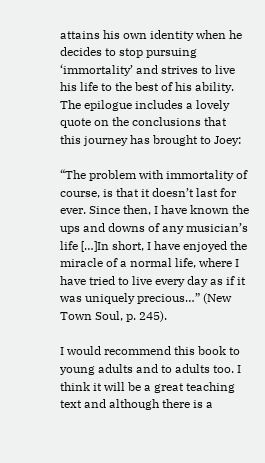attains his own identity when he decides to stop pursuing ‘immortality’ and strives to live his life to the best of his ability. The epilogue includes a lovely quote on the conclusions that this journey has brought to Joey:

“The problem with immortality of course, is that it doesn’t last for ever. Since then, I have known the ups and downs of any musician’s life […]In short, I have enjoyed the miracle of a normal life, where I have tried to live every day as if it was uniquely precious…” (New Town Soul, p. 245).

I would recommend this book to young adults and to adults too. I think it will be a great teaching text and although there is a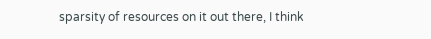sparsity of resources on it out there, I think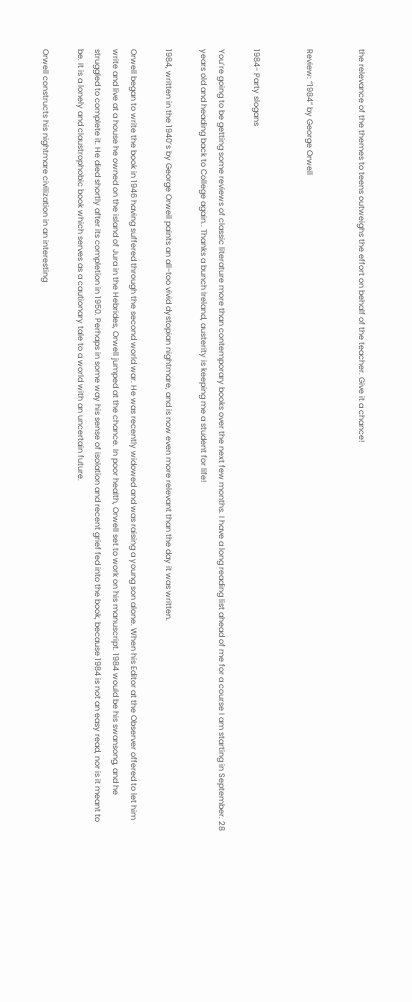the relevance of the themes to teens outweighs the effort on behalf of the teacher. Give it a chance!


Review: “1984” by George Orwell


1984- Party slogans

You’re going to be getting some reviews of classic literature more than contemporary books over the next few months. I have a long reading list ahead of me for a course I am starting in September. 28 years old and heading back to College again.. Thanks a bunch Ireland, austerity is keeping me a student for life!

1984, written in the 1940’s by George Orwell paints an all-too vivid dystopian nightmare, and is now even more relevant than the day it was written.

Orwell began to write the book in 1946 having suffered through the second world war. He was recently widowed and was raising a young son alone. When his Editor at the Observer offered to let him write and live at a house he owned on the island of Jura in the Hebrides, Orwell jumped at the chance. In poor health, Orwell set to work on his manuscript. 1984 would be his swansong, and he struggled to complete it. He died shortly after its completion in 1950. Perhaps in some way his sense of isolation and recent grief fed into the book, because 1984 is not an easy read, nor is it meant to be. It is a lonely and claustrophobic book which serves as a cautionary tale to a world with an uncertain future.

Orwell constructs his nightmare civilization in an interesting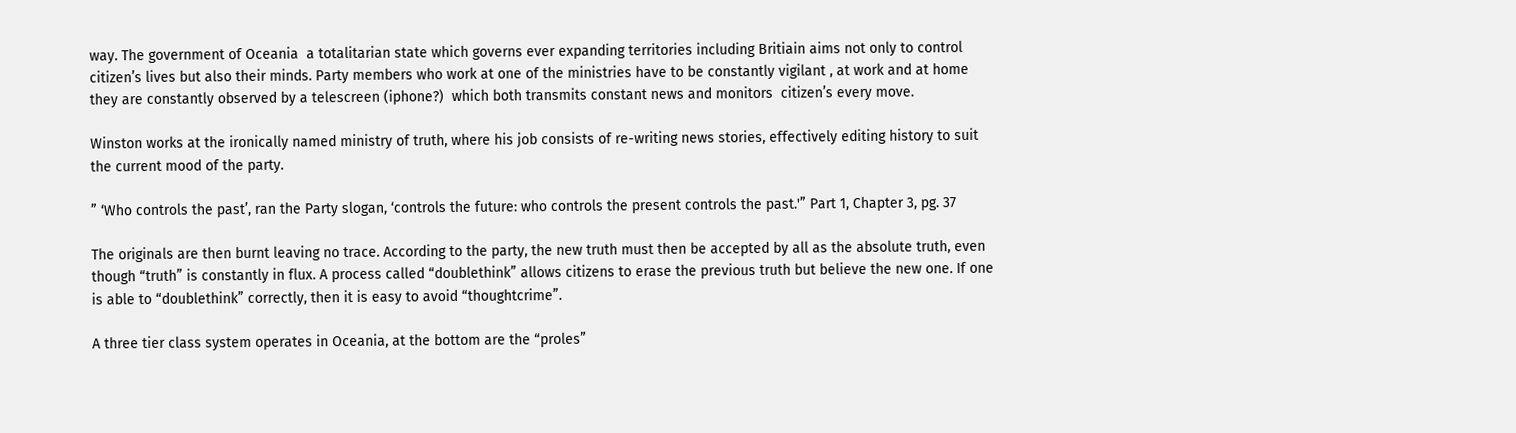way. The government of Oceania  a totalitarian state which governs ever expanding territories including Britiain aims not only to control citizen’s lives but also their minds. Party members who work at one of the ministries have to be constantly vigilant , at work and at home they are constantly observed by a telescreen (iphone?)  which both transmits constant news and monitors  citizen’s every move.

Winston works at the ironically named ministry of truth, where his job consists of re-writing news stories, effectively editing history to suit the current mood of the party.

” ‘Who controls the past’, ran the Party slogan, ‘controls the future: who controls the present controls the past.'” Part 1, Chapter 3, pg. 37

The originals are then burnt leaving no trace. According to the party, the new truth must then be accepted by all as the absolute truth, even though “truth” is constantly in flux. A process called “doublethink” allows citizens to erase the previous truth but believe the new one. If one is able to “doublethink” correctly, then it is easy to avoid “thoughtcrime”.

A three tier class system operates in Oceania, at the bottom are the “proles”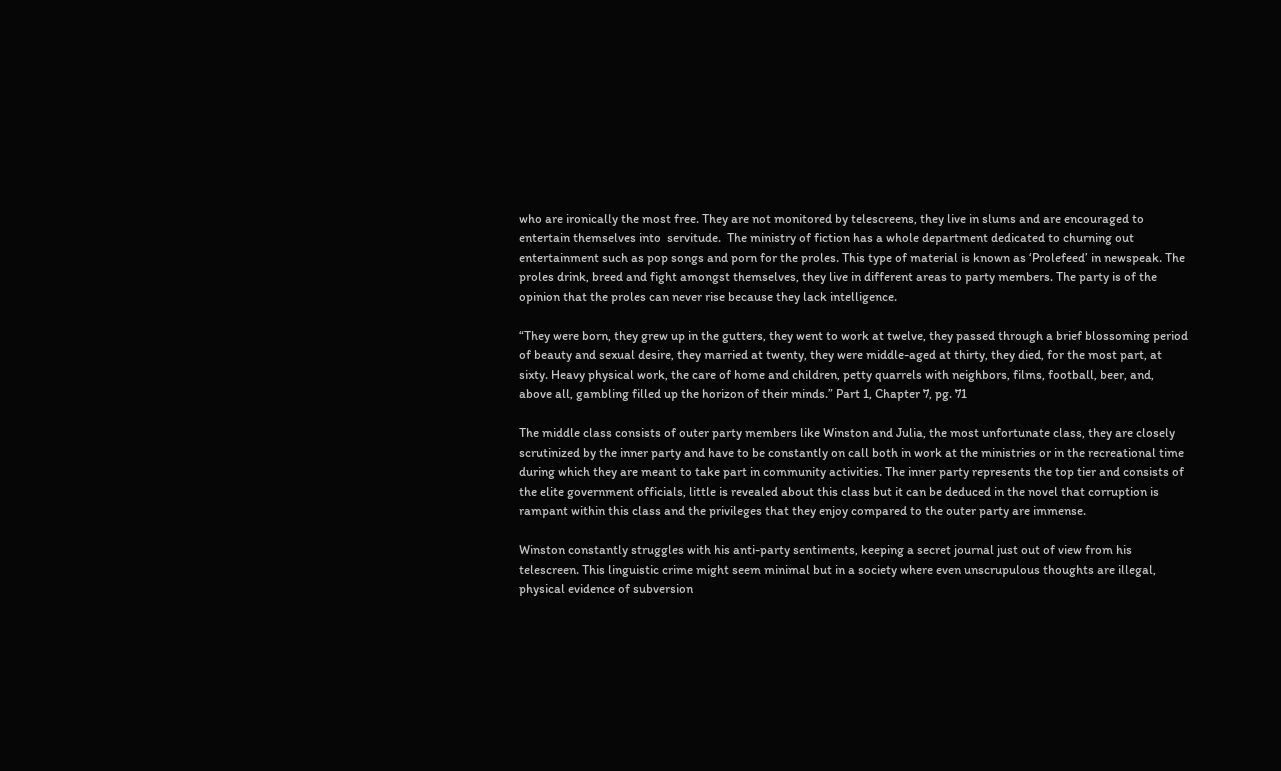who are ironically the most free. They are not monitored by telescreens, they live in slums and are encouraged to entertain themselves into  servitude.  The ministry of fiction has a whole department dedicated to churning out entertainment such as pop songs and porn for the proles. This type of material is known as ‘Prolefeed’ in newspeak. The proles drink, breed and fight amongst themselves, they live in different areas to party members. The party is of the opinion that the proles can never rise because they lack intelligence.

“They were born, they grew up in the gutters, they went to work at twelve, they passed through a brief blossoming period of beauty and sexual desire, they married at twenty, they were middle-aged at thirty, they died, for the most part, at sixty. Heavy physical work, the care of home and children, petty quarrels with neighbors, films, football, beer, and, above all, gambling filled up the horizon of their minds.” Part 1, Chapter 7, pg. 71

The middle class consists of outer party members like Winston and Julia, the most unfortunate class, they are closely scrutinized by the inner party and have to be constantly on call both in work at the ministries or in the recreational time during which they are meant to take part in community activities. The inner party represents the top tier and consists of the elite government officials, little is revealed about this class but it can be deduced in the novel that corruption is rampant within this class and the privileges that they enjoy compared to the outer party are immense.

Winston constantly struggles with his anti-party sentiments, keeping a secret journal just out of view from his telescreen. This linguistic crime might seem minimal but in a society where even unscrupulous thoughts are illegal, physical evidence of subversion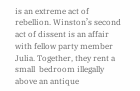is an extreme act of rebellion. Winston’s second act of dissent is an affair with fellow party member Julia. Together, they rent a small  bedroom illegally above an antique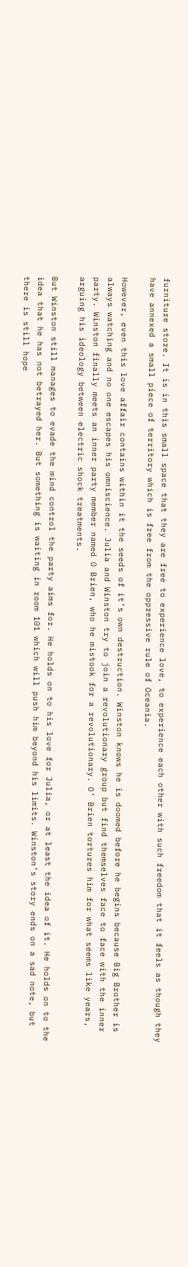furniture store. It is in this small space that they are free to experience love, to experience each other with such freedom that it feels as though they have annexed a small piece of territory which is free from the oppressive rule of Oceania.

However, even this love affair contains within it the seeds of it’s own destruction. Winston knows he is doomed before he begins because Big Brother is always watching and no one escapes his omniscience. Julia and Winston try to join a revolutionary group but find themselves face to face with the inner party. Winston finally meets an inner party member named O Brien, who he mistook for a revolutionary. O’ Brien tortures him for what seems like years, arguing his ideology between electric shock treatments.

But Winston still manages to evade the mind control the party aims for. He holds on to his love for Julia, or at least the idea of it. He holds on to the idea that he has not betrayed her. But something is waiting in room 101 which will push him beyond his limits. Winston’s story ends on a sad note, but there is still hope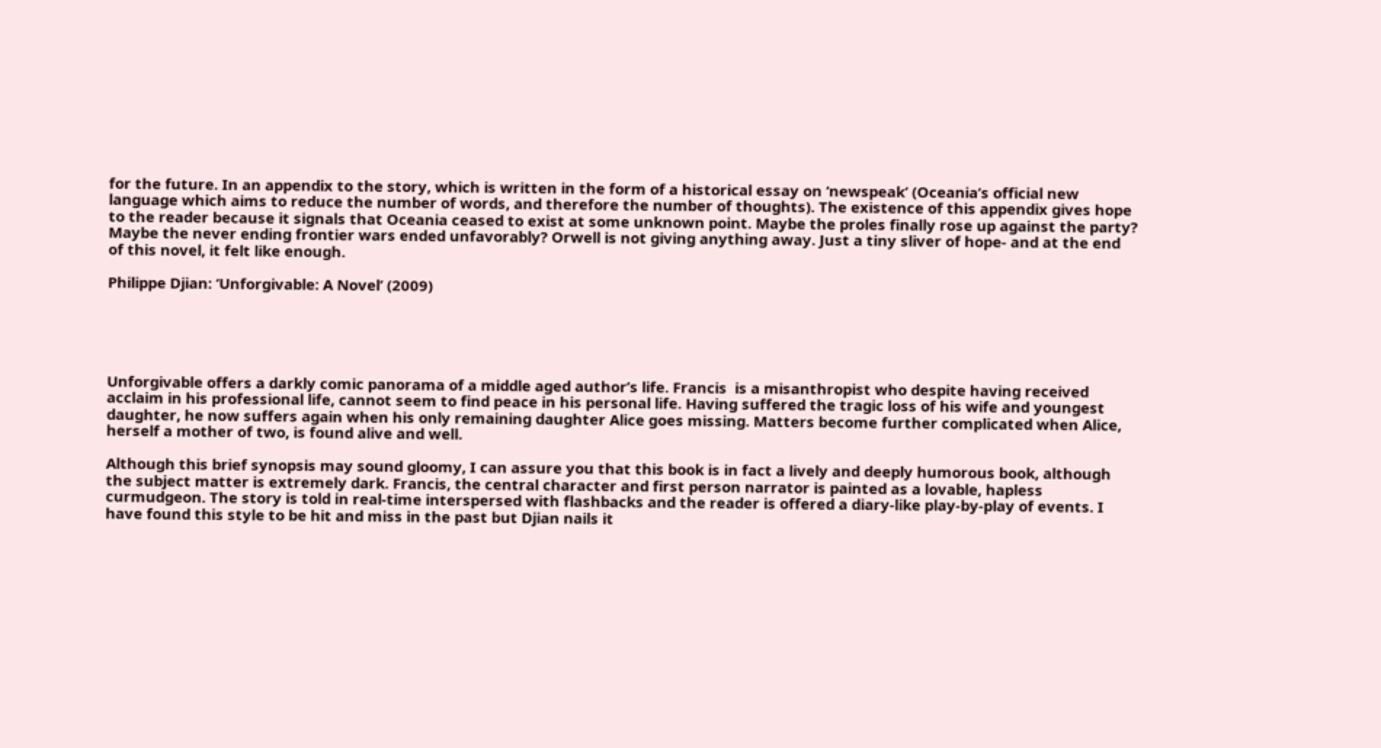for the future. In an appendix to the story, which is written in the form of a historical essay on ‘newspeak’ (Oceania’s official new language which aims to reduce the number of words, and therefore the number of thoughts). The existence of this appendix gives hope to the reader because it signals that Oceania ceased to exist at some unknown point. Maybe the proles finally rose up against the party? Maybe the never ending frontier wars ended unfavorably? Orwell is not giving anything away. Just a tiny sliver of hope- and at the end of this novel, it felt like enough.

Philippe Djian: ‘Unforgivable: A Novel’ (2009)





Unforgivable offers a darkly comic panorama of a middle aged author’s life. Francis  is a misanthropist who despite having received acclaim in his professional life, cannot seem to find peace in his personal life. Having suffered the tragic loss of his wife and youngest daughter, he now suffers again when his only remaining daughter Alice goes missing. Matters become further complicated when Alice, herself a mother of two, is found alive and well.

Although this brief synopsis may sound gloomy, I can assure you that this book is in fact a lively and deeply humorous book, although the subject matter is extremely dark. Francis, the central character and first person narrator is painted as a lovable, hapless curmudgeon. The story is told in real-time interspersed with flashbacks and the reader is offered a diary-like play-by-play of events. I have found this style to be hit and miss in the past but Djian nails it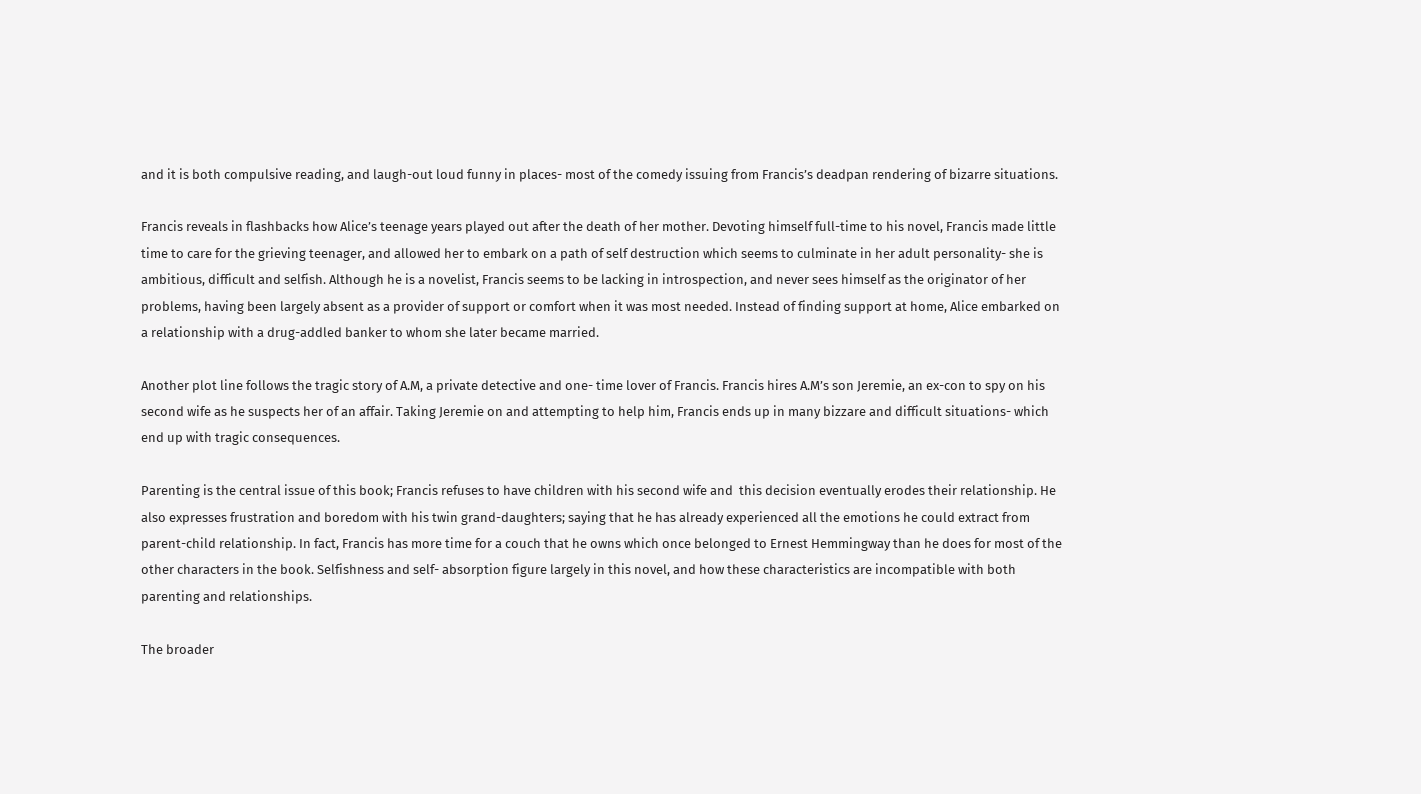and it is both compulsive reading, and laugh-out loud funny in places- most of the comedy issuing from Francis’s deadpan rendering of bizarre situations.

Francis reveals in flashbacks how Alice’s teenage years played out after the death of her mother. Devoting himself full-time to his novel, Francis made little time to care for the grieving teenager, and allowed her to embark on a path of self destruction which seems to culminate in her adult personality- she is ambitious, difficult and selfish. Although he is a novelist, Francis seems to be lacking in introspection, and never sees himself as the originator of her problems, having been largely absent as a provider of support or comfort when it was most needed. Instead of finding support at home, Alice embarked on a relationship with a drug-addled banker to whom she later became married.

Another plot line follows the tragic story of A.M, a private detective and one- time lover of Francis. Francis hires A.M’s son Jeremie, an ex-con to spy on his second wife as he suspects her of an affair. Taking Jeremie on and attempting to help him, Francis ends up in many bizzare and difficult situations- which end up with tragic consequences.

Parenting is the central issue of this book; Francis refuses to have children with his second wife and  this decision eventually erodes their relationship. He also expresses frustration and boredom with his twin grand-daughters; saying that he has already experienced all the emotions he could extract from parent-child relationship. In fact, Francis has more time for a couch that he owns which once belonged to Ernest Hemmingway than he does for most of the other characters in the book. Selfishness and self- absorption figure largely in this novel, and how these characteristics are incompatible with both parenting and relationships.

The broader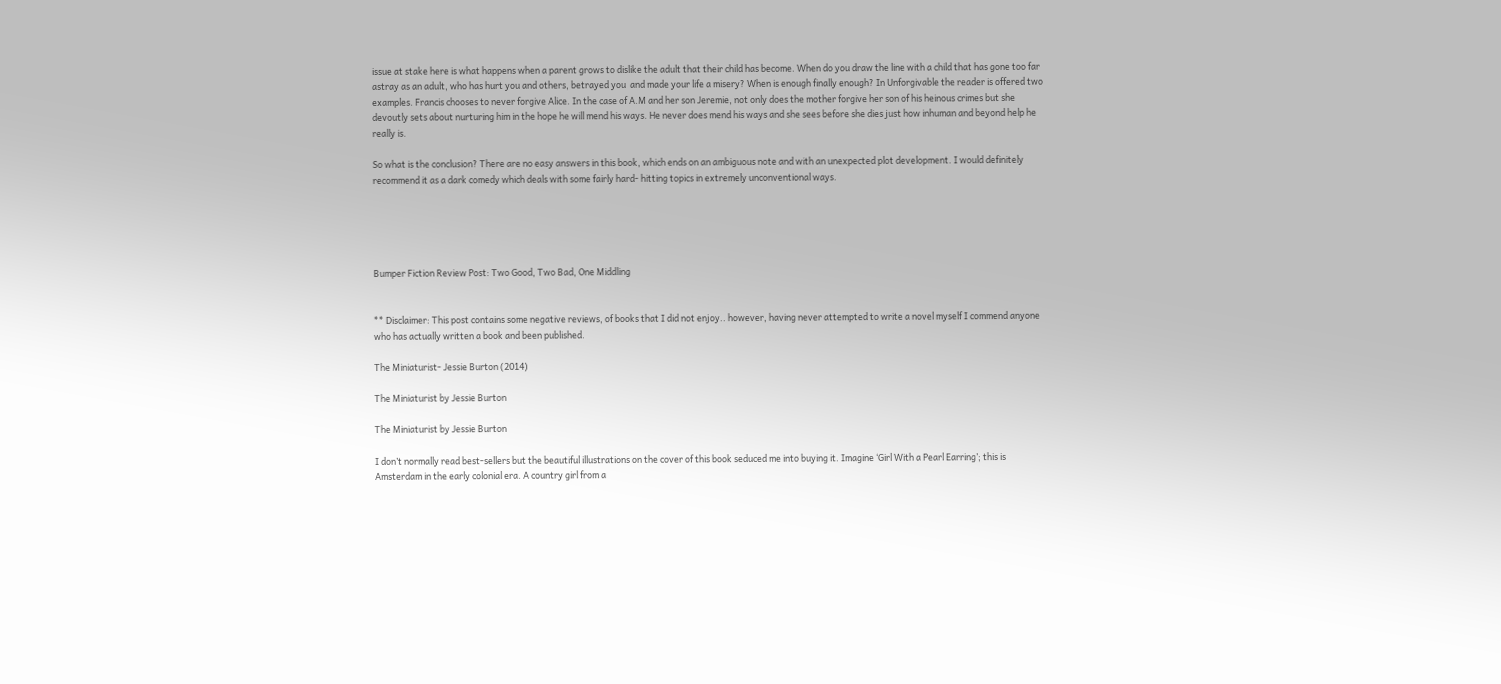issue at stake here is what happens when a parent grows to dislike the adult that their child has become. When do you draw the line with a child that has gone too far astray as an adult, who has hurt you and others, betrayed you  and made your life a misery? When is enough finally enough? In Unforgivable the reader is offered two examples. Francis chooses to never forgive Alice. In the case of A.M and her son Jeremie, not only does the mother forgive her son of his heinous crimes but she devoutly sets about nurturing him in the hope he will mend his ways. He never does mend his ways and she sees before she dies just how inhuman and beyond help he really is.

So what is the conclusion? There are no easy answers in this book, which ends on an ambiguous note and with an unexpected plot development. I would definitely recommend it as a dark comedy which deals with some fairly hard- hitting topics in extremely unconventional ways.





Bumper Fiction Review Post: Two Good, Two Bad, One Middling


** Disclaimer: This post contains some negative reviews, of books that I did not enjoy.. however, having never attempted to write a novel myself I commend anyone who has actually written a book and been published.

The Miniaturist- Jessie Burton (2014)

The Miniaturist by Jessie Burton

The Miniaturist by Jessie Burton

I don’t normally read best-sellers but the beautiful illustrations on the cover of this book seduced me into buying it. Imagine ‘Girl With a Pearl Earring’; this is Amsterdam in the early colonial era. A country girl from a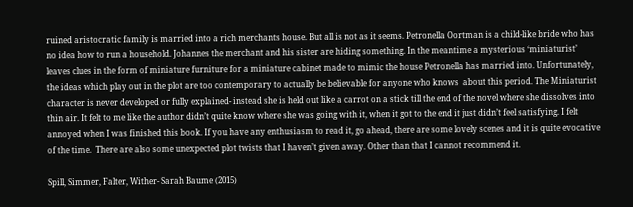ruined aristocratic family is married into a rich merchants house. But all is not as it seems. Petronella Oortman is a child-like bride who has no idea how to run a household. Johannes the merchant and his sister are hiding something. In the meantime a mysterious ‘miniaturist’ leaves clues in the form of miniature furniture for a miniature cabinet made to mimic the house Petronella has married into. Unfortunately, the ideas which play out in the plot are too contemporary to actually be believable for anyone who knows  about this period. The Miniaturist character is never developed or fully explained- instead she is held out like a carrot on a stick till the end of the novel where she dissolves into thin air. It felt to me like the author didn’t quite know where she was going with it, when it got to the end it just didn’t feel satisfying. I felt annoyed when I was finished this book. If you have any enthusiasm to read it, go ahead, there are some lovely scenes and it is quite evocative of the time.  There are also some unexpected plot twists that I haven’t given away. Other than that I cannot recommend it.

Spill, Simmer, Falter, Wither- Sarah Baume (2015)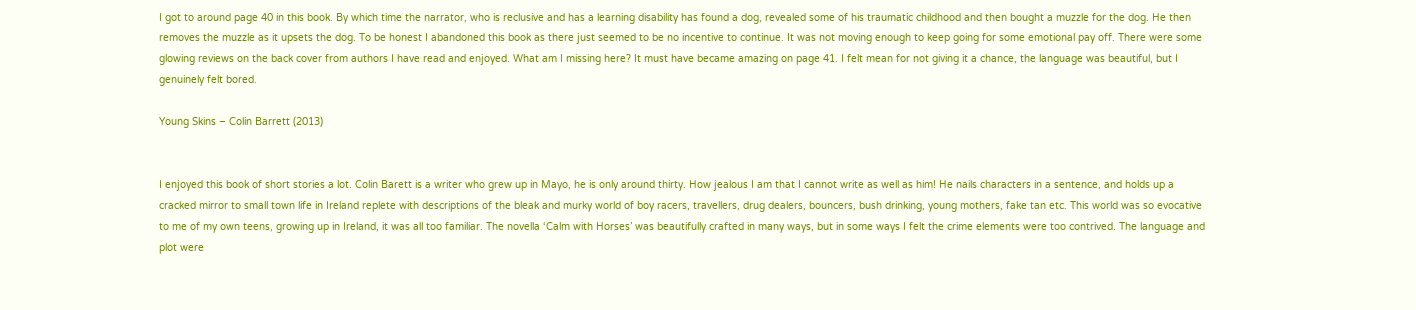I got to around page 40 in this book. By which time the narrator, who is reclusive and has a learning disability has found a dog, revealed some of his traumatic childhood and then bought a muzzle for the dog. He then removes the muzzle as it upsets the dog. To be honest I abandoned this book as there just seemed to be no incentive to continue. It was not moving enough to keep going for some emotional pay off. There were some glowing reviews on the back cover from authors I have read and enjoyed. What am I missing here? It must have became amazing on page 41. I felt mean for not giving it a chance, the language was beautiful, but I genuinely felt bored.

Young Skins – Colin Barrett (2013)


I enjoyed this book of short stories a lot. Colin Barett is a writer who grew up in Mayo, he is only around thirty. How jealous I am that I cannot write as well as him! He nails characters in a sentence, and holds up a cracked mirror to small town life in Ireland replete with descriptions of the bleak and murky world of boy racers, travellers, drug dealers, bouncers, bush drinking, young mothers, fake tan etc. This world was so evocative to me of my own teens, growing up in Ireland, it was all too familiar. The novella ‘Calm with Horses’ was beautifully crafted in many ways, but in some ways I felt the crime elements were too contrived. The language and plot were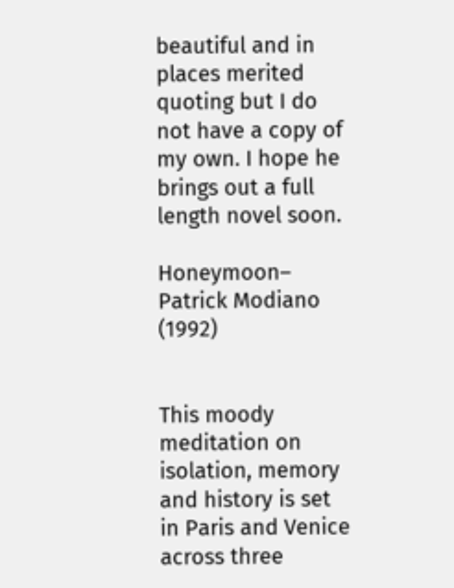beautiful and in places merited quoting but I do not have a copy of my own. I hope he brings out a full length novel soon.

Honeymoon– Patrick Modiano (1992)


This moody meditation on isolation, memory and history is set in Paris and Venice across three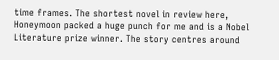time frames. The shortest novel in review here, Honeymoon packed a huge punch for me and is a Nobel Literature prize winner. The story centres around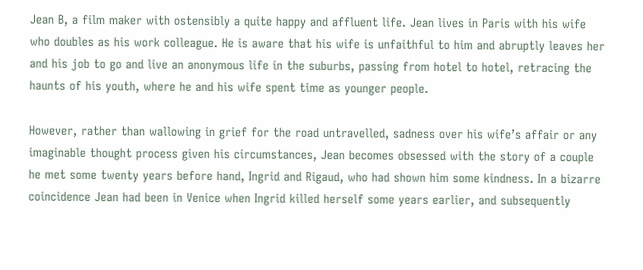Jean B, a film maker with ostensibly a quite happy and affluent life. Jean lives in Paris with his wife who doubles as his work colleague. He is aware that his wife is unfaithful to him and abruptly leaves her and his job to go and live an anonymous life in the suburbs, passing from hotel to hotel, retracing the haunts of his youth, where he and his wife spent time as younger people.

However, rather than wallowing in grief for the road untravelled, sadness over his wife’s affair or any imaginable thought process given his circumstances, Jean becomes obsessed with the story of a couple he met some twenty years before hand, Ingrid and Rigaud, who had shown him some kindness. In a bizarre coincidence Jean had been in Venice when Ingrid killed herself some years earlier, and subsequently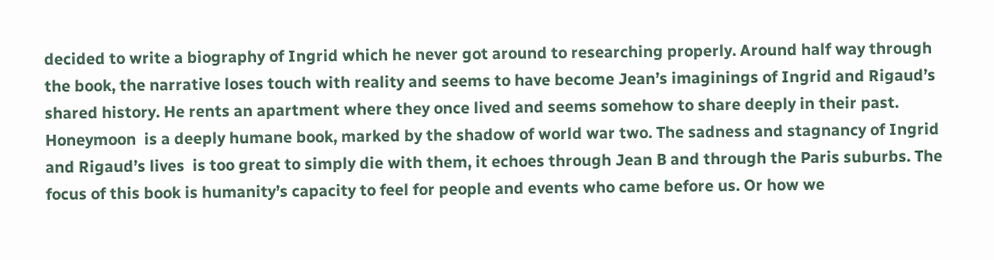decided to write a biography of Ingrid which he never got around to researching properly. Around half way through the book, the narrative loses touch with reality and seems to have become Jean’s imaginings of Ingrid and Rigaud’s shared history. He rents an apartment where they once lived and seems somehow to share deeply in their past. Honeymoon  is a deeply humane book, marked by the shadow of world war two. The sadness and stagnancy of Ingrid and Rigaud’s lives  is too great to simply die with them, it echoes through Jean B and through the Paris suburbs. The focus of this book is humanity’s capacity to feel for people and events who came before us. Or how we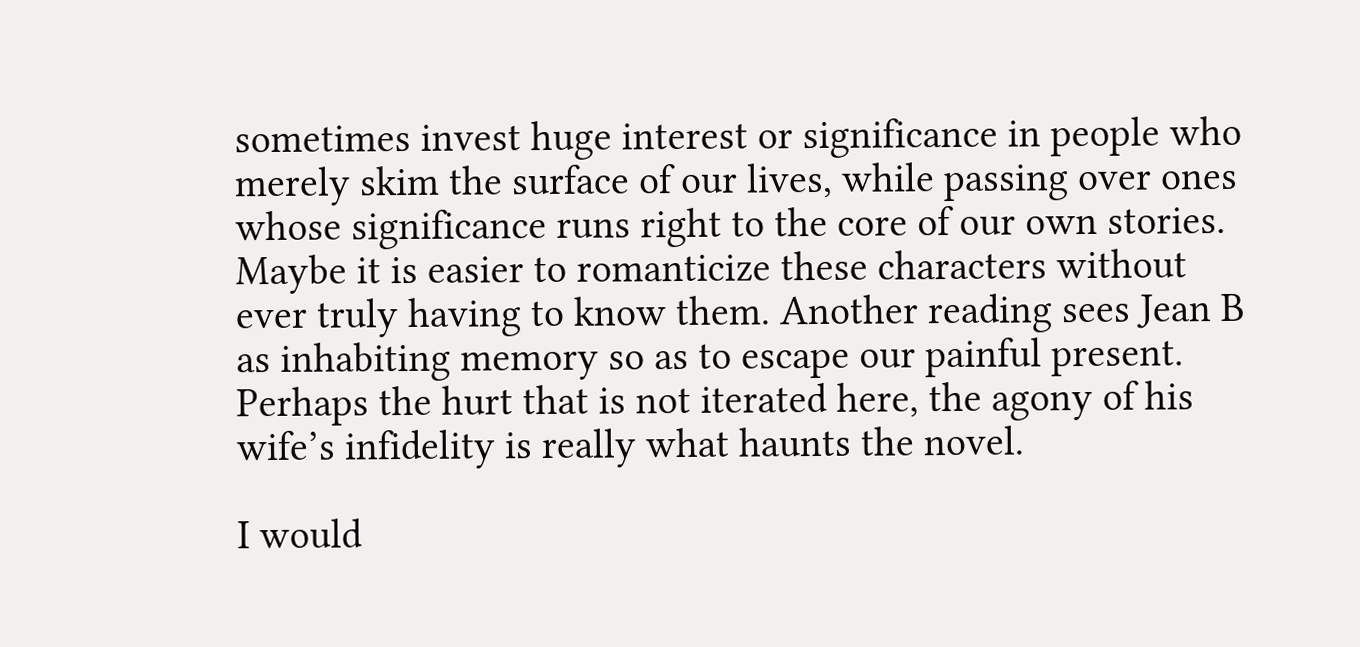sometimes invest huge interest or significance in people who merely skim the surface of our lives, while passing over ones whose significance runs right to the core of our own stories. Maybe it is easier to romanticize these characters without ever truly having to know them. Another reading sees Jean B as inhabiting memory so as to escape our painful present. Perhaps the hurt that is not iterated here, the agony of his wife’s infidelity is really what haunts the novel.

I would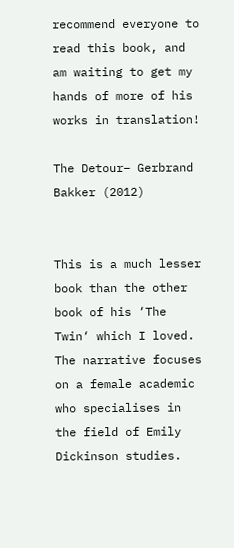recommend everyone to read this book, and am waiting to get my hands of more of his works in translation!

The Detour– Gerbrand Bakker (2012)


This is a much lesser book than the other book of his ‘The Twin‘ which I loved. The narrative focuses on a female academic who specialises in the field of Emily Dickinson studies.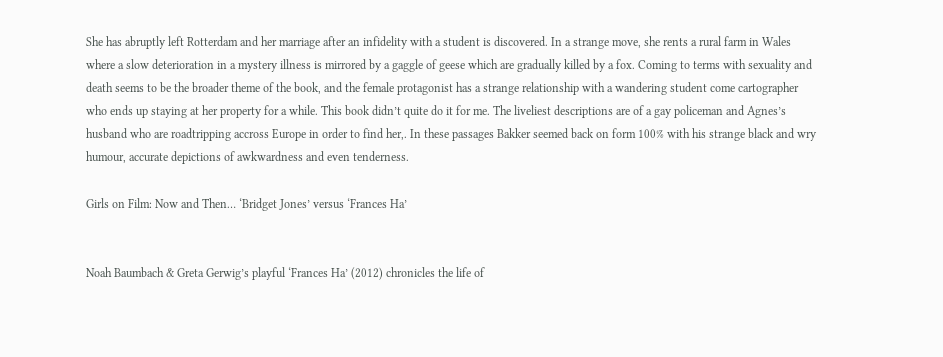She has abruptly left Rotterdam and her marriage after an infidelity with a student is discovered. In a strange move, she rents a rural farm in Wales where a slow deterioration in a mystery illness is mirrored by a gaggle of geese which are gradually killed by a fox. Coming to terms with sexuality and death seems to be the broader theme of the book, and the female protagonist has a strange relationship with a wandering student come cartographer who ends up staying at her property for a while. This book didn’t quite do it for me. The liveliest descriptions are of a gay policeman and Agnes’s husband who are roadtripping accross Europe in order to find her,. In these passages Bakker seemed back on form 100% with his strange black and wry humour, accurate depictions of awkwardness and even tenderness.

Girls on Film: Now and Then… ‘Bridget Jones’ versus ‘Frances Ha’


Noah Baumbach & Greta Gerwig’s playful ‘Frances Ha’ (2012) chronicles the life of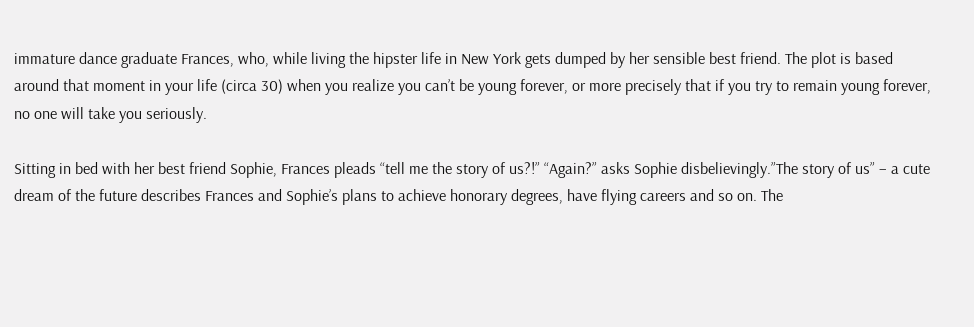immature dance graduate Frances, who, while living the hipster life in New York gets dumped by her sensible best friend. The plot is based around that moment in your life (circa 30) when you realize you can’t be young forever, or more precisely that if you try to remain young forever, no one will take you seriously.

Sitting in bed with her best friend Sophie, Frances pleads “tell me the story of us?!” “Again?” asks Sophie disbelievingly.”The story of us” – a cute dream of the future describes Frances and Sophie’s plans to achieve honorary degrees, have flying careers and so on. The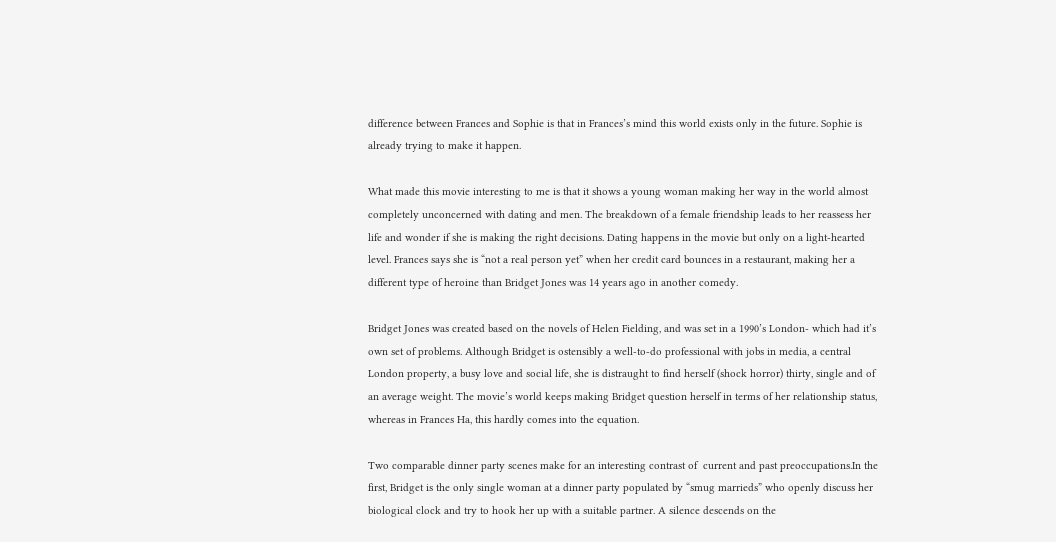difference between Frances and Sophie is that in Frances’s mind this world exists only in the future. Sophie is already trying to make it happen.

What made this movie interesting to me is that it shows a young woman making her way in the world almost completely unconcerned with dating and men. The breakdown of a female friendship leads to her reassess her life and wonder if she is making the right decisions. Dating happens in the movie but only on a light-hearted level. Frances says she is “not a real person yet” when her credit card bounces in a restaurant, making her a  different type of heroine than Bridget Jones was 14 years ago in another comedy.

Bridget Jones was created based on the novels of Helen Fielding, and was set in a 1990’s London- which had it’s own set of problems. Although Bridget is ostensibly a well-to-do professional with jobs in media, a central London property, a busy love and social life, she is distraught to find herself (shock horror) thirty, single and of an average weight. The movie’s world keeps making Bridget question herself in terms of her relationship status, whereas in Frances Ha, this hardly comes into the equation.

Two comparable dinner party scenes make for an interesting contrast of  current and past preoccupations.In the first, Bridget is the only single woman at a dinner party populated by “smug marrieds” who openly discuss her biological clock and try to hook her up with a suitable partner. A silence descends on the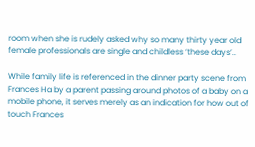room when she is rudely asked why so many thirty year old female professionals are single and childless ‘these days’..

While family life is referenced in the dinner party scene from Frances Ha by a parent passing around photos of a baby on a mobile phone, it serves merely as an indication for how out of touch Frances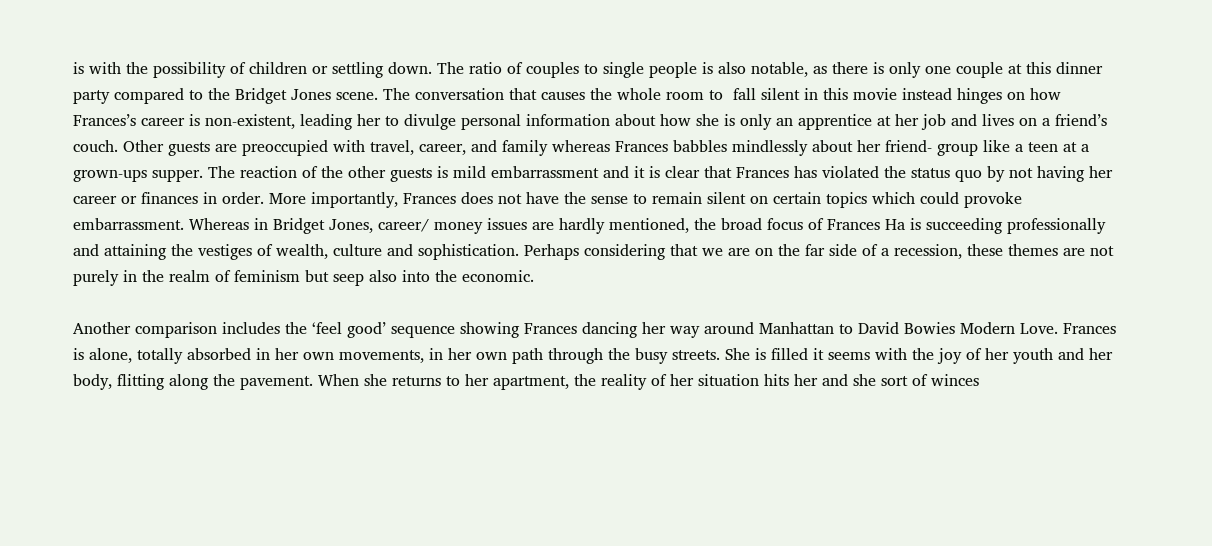is with the possibility of children or settling down. The ratio of couples to single people is also notable, as there is only one couple at this dinner party compared to the Bridget Jones scene. The conversation that causes the whole room to  fall silent in this movie instead hinges on how Frances’s career is non-existent, leading her to divulge personal information about how she is only an apprentice at her job and lives on a friend’s couch. Other guests are preoccupied with travel, career, and family whereas Frances babbles mindlessly about her friend- group like a teen at a grown-ups supper. The reaction of the other guests is mild embarrassment and it is clear that Frances has violated the status quo by not having her career or finances in order. More importantly, Frances does not have the sense to remain silent on certain topics which could provoke embarrassment. Whereas in Bridget Jones, career/ money issues are hardly mentioned, the broad focus of Frances Ha is succeeding professionally and attaining the vestiges of wealth, culture and sophistication. Perhaps considering that we are on the far side of a recession, these themes are not purely in the realm of feminism but seep also into the economic.

Another comparison includes the ‘feel good’ sequence showing Frances dancing her way around Manhattan to David Bowies Modern Love. Frances is alone, totally absorbed in her own movements, in her own path through the busy streets. She is filled it seems with the joy of her youth and her body, flitting along the pavement. When she returns to her apartment, the reality of her situation hits her and she sort of winces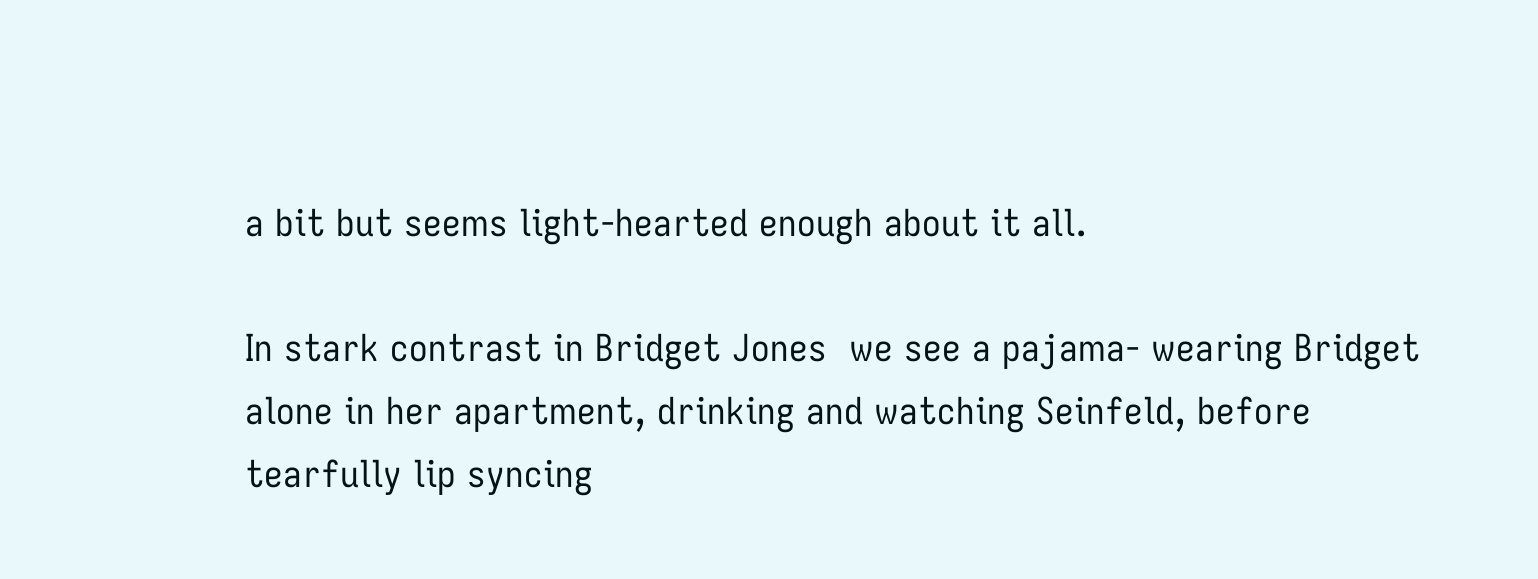a bit but seems light-hearted enough about it all.

In stark contrast in Bridget Jones  we see a pajama- wearing Bridget alone in her apartment, drinking and watching Seinfeld, before tearfully lip syncing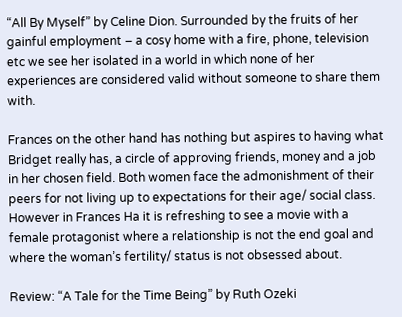“All By Myself” by Celine Dion. Surrounded by the fruits of her gainful employment – a cosy home with a fire, phone, television etc we see her isolated in a world in which none of her experiences are considered valid without someone to share them with.

Frances on the other hand has nothing but aspires to having what Bridget really has, a circle of approving friends, money and a job in her chosen field. Both women face the admonishment of their peers for not living up to expectations for their age/ social class. However in Frances Ha it is refreshing to see a movie with a female protagonist where a relationship is not the end goal and where the woman’s fertility/ status is not obsessed about.

Review: “A Tale for the Time Being” by Ruth Ozeki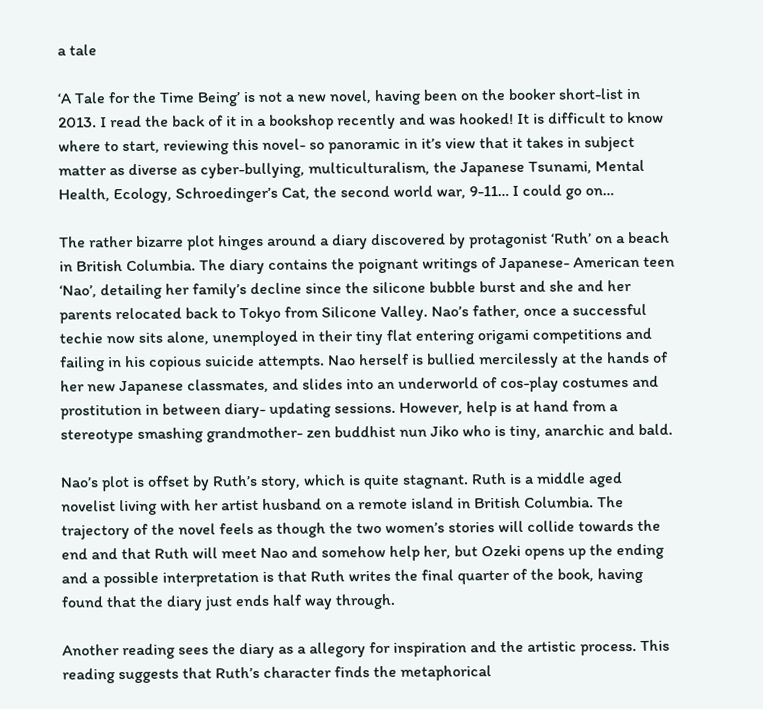a tale

‘A Tale for the Time Being’ is not a new novel, having been on the booker short-list in 2013. I read the back of it in a bookshop recently and was hooked! It is difficult to know where to start, reviewing this novel- so panoramic in it’s view that it takes in subject matter as diverse as cyber-bullying, multiculturalism, the Japanese Tsunami, Mental Health, Ecology, Schroedinger’s Cat, the second world war, 9-11… I could go on…

The rather bizarre plot hinges around a diary discovered by protagonist ‘Ruth’ on a beach in British Columbia. The diary contains the poignant writings of Japanese- American teen ‘Nao’, detailing her family’s decline since the silicone bubble burst and she and her parents relocated back to Tokyo from Silicone Valley. Nao’s father, once a successful techie now sits alone, unemployed in their tiny flat entering origami competitions and failing in his copious suicide attempts. Nao herself is bullied mercilessly at the hands of her new Japanese classmates, and slides into an underworld of cos-play costumes and prostitution in between diary- updating sessions. However, help is at hand from a stereotype smashing grandmother- zen buddhist nun Jiko who is tiny, anarchic and bald.

Nao’s plot is offset by Ruth’s story, which is quite stagnant. Ruth is a middle aged novelist living with her artist husband on a remote island in British Columbia. The trajectory of the novel feels as though the two women’s stories will collide towards the end and that Ruth will meet Nao and somehow help her, but Ozeki opens up the ending and a possible interpretation is that Ruth writes the final quarter of the book, having found that the diary just ends half way through.

Another reading sees the diary as a allegory for inspiration and the artistic process. This reading suggests that Ruth’s character finds the metaphorical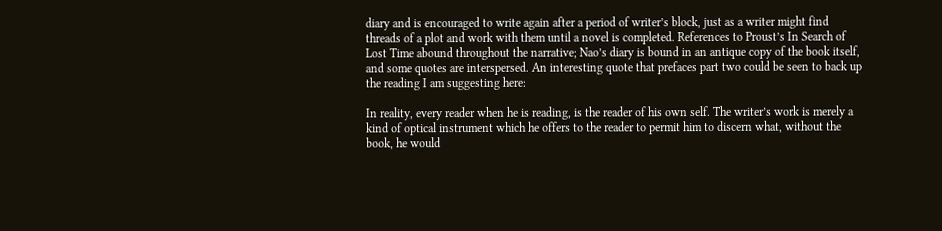diary and is encouraged to write again after a period of writer’s block, just as a writer might find threads of a plot and work with them until a novel is completed. References to Proust’s In Search of Lost Time abound throughout the narrative; Nao’s diary is bound in an antique copy of the book itself, and some quotes are interspersed. An interesting quote that prefaces part two could be seen to back up the reading I am suggesting here:

In reality, every reader when he is reading, is the reader of his own self. The writer’s work is merely a kind of optical instrument which he offers to the reader to permit him to discern what, without the book, he would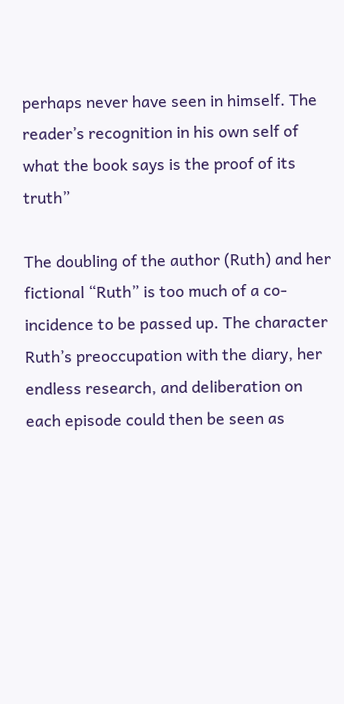perhaps never have seen in himself. The reader’s recognition in his own self of what the book says is the proof of its truth”

The doubling of the author (Ruth) and her fictional “Ruth” is too much of a co-incidence to be passed up. The character Ruth’s preoccupation with the diary, her endless research, and deliberation on each episode could then be seen as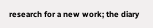research for a new work; the diary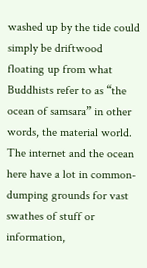washed up by the tide could simply be driftwood floating up from what Buddhists refer to as “the ocean of samsara” in other words, the material world. The internet and the ocean here have a lot in common- dumping grounds for vast swathes of stuff or information,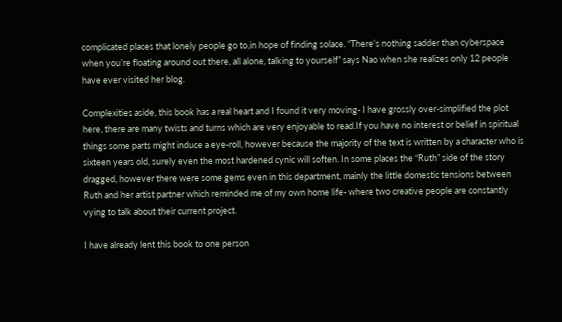complicated places that lonely people go to,in hope of finding solace. “There’s nothing sadder than cyberspace when you’re floating around out there, all alone, talking to yourself” says Nao when she realizes only 12 people have ever visited her blog.

Complexities aside, this book has a real heart and I found it very moving- I have grossly over-simplified the plot here, there are many twists and turns which are very enjoyable to read.If you have no interest or belief in spiritual things some parts might induce a eye-roll, however because the majority of the text is written by a character who is sixteen years old, surely even the most hardened cynic will soften. In some places the “Ruth” side of the story dragged, however there were some gems even in this department, mainly the little domestic tensions between Ruth and her artist partner which reminded me of my own home life- where two creative people are constantly vying to talk about their current project.

I have already lent this book to one person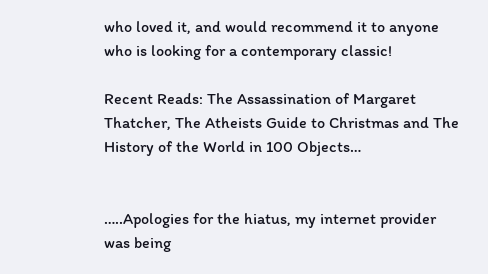who loved it, and would recommend it to anyone who is looking for a contemporary classic!

Recent Reads: The Assassination of Margaret Thatcher, The Atheists Guide to Christmas and The History of the World in 100 Objects…


…..Apologies for the hiatus, my internet provider was being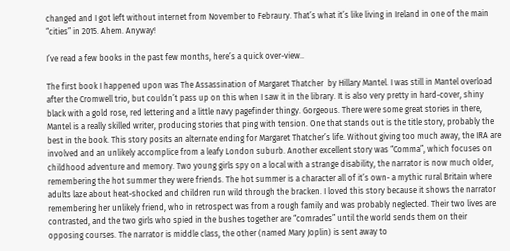changed and I got left without internet from November to Febraury. That’s what it’s like living in Ireland in one of the main “cities” in 2015. Ahem. Anyway!

I’ve read a few books in the past few months, here’s a quick over-view..

The first book I happened upon was The Assassination of Margaret Thatcher  by Hillary Mantel. I was still in Mantel overload after the Cromwell trio, but couldn’t pass up on this when I saw it in the library. It is also very pretty in hard-cover, shiny black with a gold rose, red lettering and a little navy pagefinder thingy. Gorgeous. There were some great stories in there, Mantel is a really skilled writer, producing stories that ping with tension. One that stands out is the title story, probably the best in the book. This story posits an alternate ending for Margaret Thatcher’s life. Without giving too much away, the IRA are involved and an unlikely accomplice from a leafy London suburb. Another excellent story was “Comma”, which focuses on childhood adventure and memory. Two young girls spy on a local with a strange disability, the narrator is now much older, remembering the hot summer they were friends. The hot summer is a character all of it’s own- a mythic rural Britain where adults laze about heat-shocked and children run wild through the bracken. I loved this story because it shows the narrator remembering her unlikely friend, who in retrospect was from a rough family and was probably neglected. Their two lives are contrasted, and the two girls who spied in the bushes together are “comrades” until the world sends them on their opposing courses. The narrator is middle class, the other (named Mary Joplin) is sent away to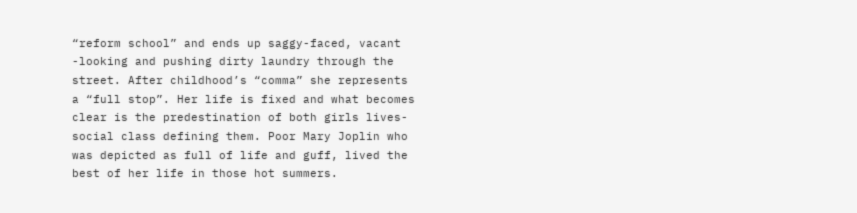“reform school” and ends up saggy-faced, vacant -looking and pushing dirty laundry through the street. After childhood’s “comma” she represents a “full stop”. Her life is fixed and what becomes clear is the predestination of both girls lives- social class defining them. Poor Mary Joplin who was depicted as full of life and guff, lived the best of her life in those hot summers.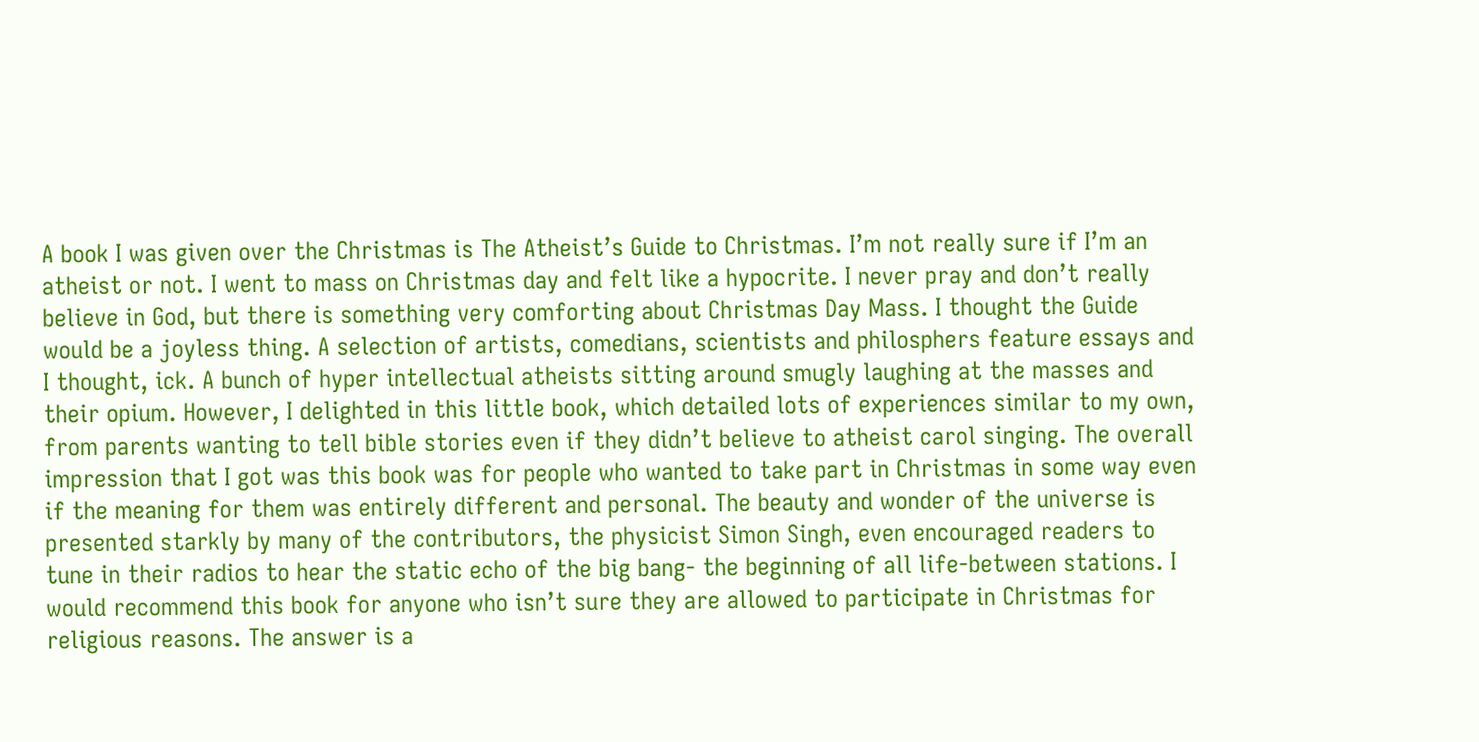A book I was given over the Christmas is The Atheist’s Guide to Christmas. I’m not really sure if I’m an atheist or not. I went to mass on Christmas day and felt like a hypocrite. I never pray and don’t really believe in God, but there is something very comforting about Christmas Day Mass. I thought the Guide would be a joyless thing. A selection of artists, comedians, scientists and philosphers feature essays and I thought, ick. A bunch of hyper intellectual atheists sitting around smugly laughing at the masses and their opium. However, I delighted in this little book, which detailed lots of experiences similar to my own, from parents wanting to tell bible stories even if they didn’t believe to atheist carol singing. The overall impression that I got was this book was for people who wanted to take part in Christmas in some way even if the meaning for them was entirely different and personal. The beauty and wonder of the universe is presented starkly by many of the contributors, the physicist Simon Singh, even encouraged readers to tune in their radios to hear the static echo of the big bang- the beginning of all life-between stations. I would recommend this book for anyone who isn’t sure they are allowed to participate in Christmas for religious reasons. The answer is a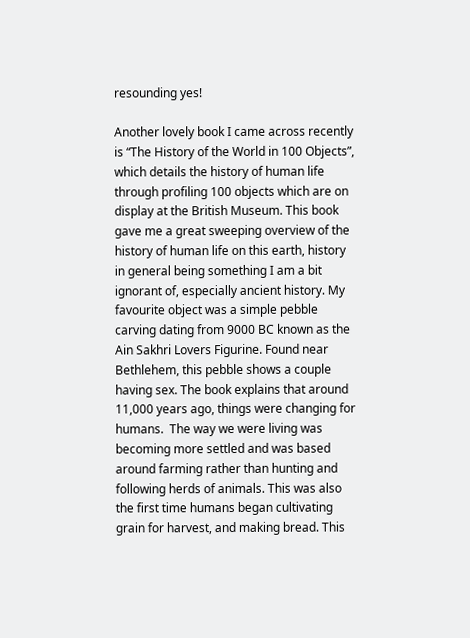resounding yes!

Another lovely book I came across recently is “The History of the World in 100 Objects”, which details the history of human life through profiling 100 objects which are on display at the British Museum. This book gave me a great sweeping overview of the history of human life on this earth, history in general being something I am a bit ignorant of, especially ancient history. My favourite object was a simple pebble carving dating from 9000 BC known as the Ain Sakhri Lovers Figurine. Found near Bethlehem, this pebble shows a couple having sex. The book explains that around 11,000 years ago, things were changing for humans.  The way we were living was becoming more settled and was based around farming rather than hunting and following herds of animals. This was also the first time humans began cultivating grain for harvest, and making bread. This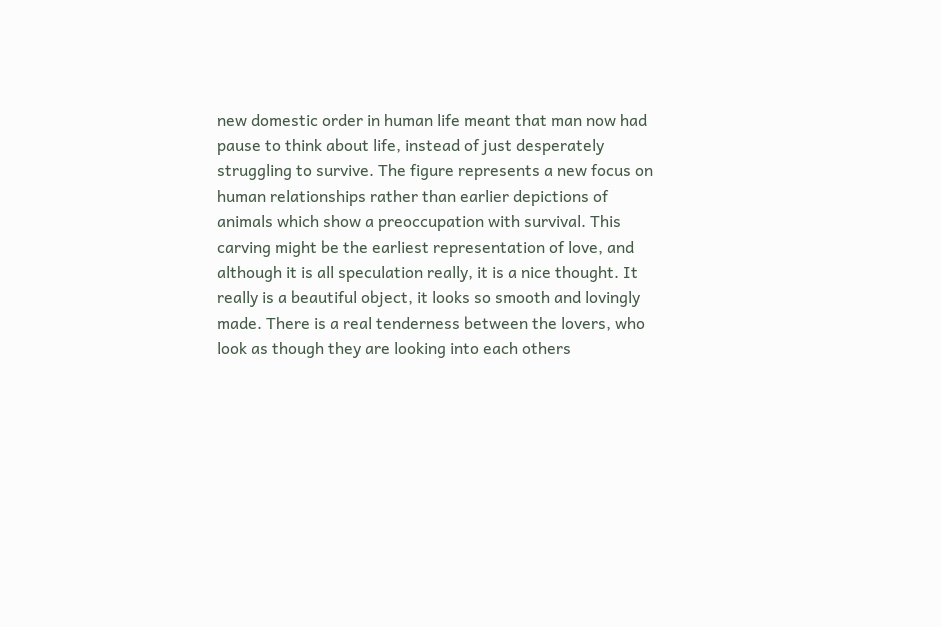new domestic order in human life meant that man now had pause to think about life, instead of just desperately struggling to survive. The figure represents a new focus on human relationships rather than earlier depictions of animals which show a preoccupation with survival. This carving might be the earliest representation of love, and although it is all speculation really, it is a nice thought. It really is a beautiful object, it looks so smooth and lovingly made. There is a real tenderness between the lovers, who look as though they are looking into each others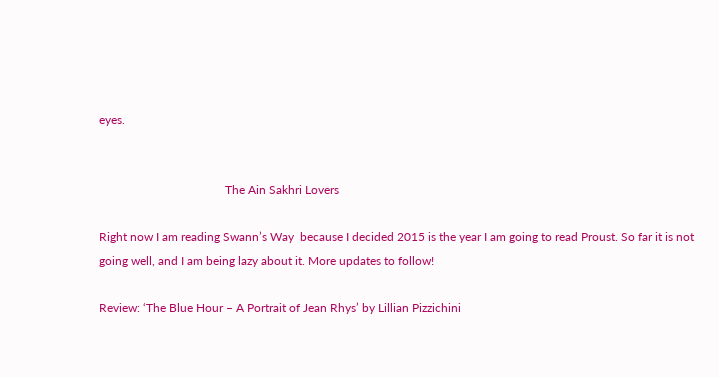eyes.


                                          The Ain Sakhri Lovers

Right now I am reading Swann’s Way  because I decided 2015 is the year I am going to read Proust. So far it is not going well, and I am being lazy about it. More updates to follow!

Review: ‘The Blue Hour – A Portrait of Jean Rhys’ by Lillian Pizzichini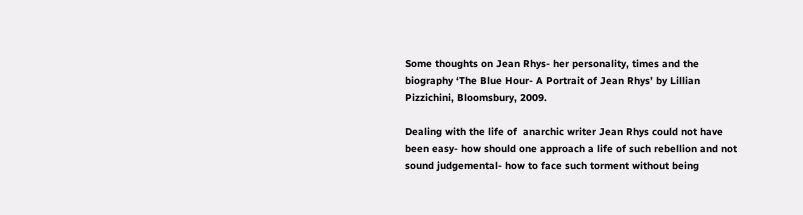Some thoughts on Jean Rhys- her personality, times and the biography ‘The Blue Hour- A Portrait of Jean Rhys’ by Lillian Pizzichini, Bloomsbury, 2009.

Dealing with the life of  anarchic writer Jean Rhys could not have been easy- how should one approach a life of such rebellion and not sound judgemental- how to face such torment without being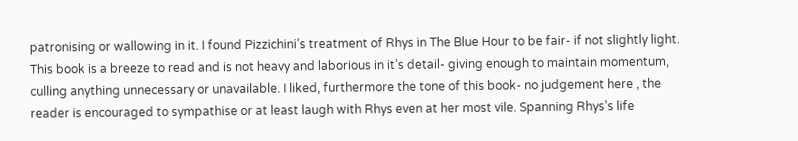patronising or wallowing in it. I found Pizzichini’s treatment of Rhys in The Blue Hour to be fair- if not slightly light. This book is a breeze to read and is not heavy and laborious in it’s detail- giving enough to maintain momentum, culling anything unnecessary or unavailable. I liked, furthermore the tone of this book- no judgement here , the reader is encouraged to sympathise or at least laugh with Rhys even at her most vile. Spanning Rhys’s life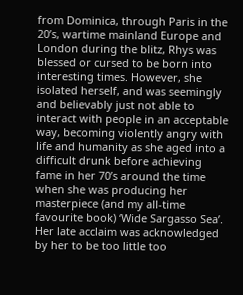from Dominica, through Paris in the 20’s, wartime mainland Europe and London during the blitz, Rhys was blessed or cursed to be born into interesting times. However, she isolated herself, and was seemingly and believably just not able to interact with people in an acceptable way, becoming violently angry with life and humanity as she aged into a difficult drunk before achieving fame in her 70’s around the time when she was producing her masterpiece (and my all-time favourite book) ‘Wide Sargasso Sea’. Her late acclaim was acknowledged by her to be too little too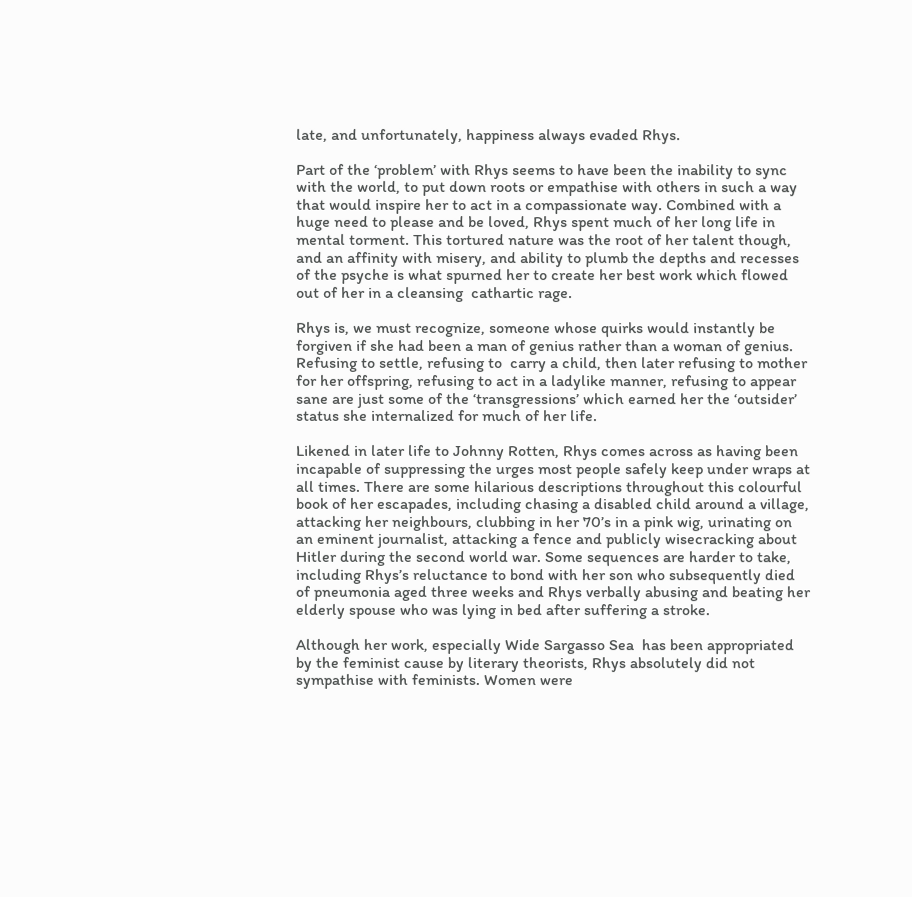late, and unfortunately, happiness always evaded Rhys.

Part of the ‘problem’ with Rhys seems to have been the inability to sync with the world, to put down roots or empathise with others in such a way that would inspire her to act in a compassionate way. Combined with a huge need to please and be loved, Rhys spent much of her long life in mental torment. This tortured nature was the root of her talent though, and an affinity with misery, and ability to plumb the depths and recesses of the psyche is what spurned her to create her best work which flowed out of her in a cleansing  cathartic rage.

Rhys is, we must recognize, someone whose quirks would instantly be forgiven if she had been a man of genius rather than a woman of genius. Refusing to settle, refusing to  carry a child, then later refusing to mother for her offspring, refusing to act in a ladylike manner, refusing to appear sane are just some of the ‘transgressions’ which earned her the ‘outsider’ status she internalized for much of her life.

Likened in later life to Johnny Rotten, Rhys comes across as having been incapable of suppressing the urges most people safely keep under wraps at all times. There are some hilarious descriptions throughout this colourful book of her escapades, including chasing a disabled child around a village, attacking her neighbours, clubbing in her 70’s in a pink wig, urinating on an eminent journalist, attacking a fence and publicly wisecracking about Hitler during the second world war. Some sequences are harder to take, including Rhys’s reluctance to bond with her son who subsequently died of pneumonia aged three weeks and Rhys verbally abusing and beating her elderly spouse who was lying in bed after suffering a stroke.

Although her work, especially Wide Sargasso Sea  has been appropriated by the feminist cause by literary theorists, Rhys absolutely did not sympathise with feminists. Women were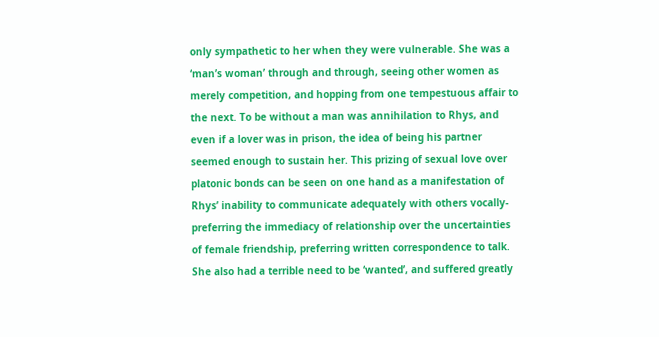only sympathetic to her when they were vulnerable. She was a ‘man’s woman’ through and through, seeing other women as merely competition, and hopping from one tempestuous affair to the next. To be without a man was annihilation to Rhys, and even if a lover was in prison, the idea of being his partner seemed enough to sustain her. This prizing of sexual love over platonic bonds can be seen on one hand as a manifestation of Rhys’ inability to communicate adequately with others vocally- preferring the immediacy of relationship over the uncertainties of female friendship, preferring written correspondence to talk. She also had a terrible need to be ‘wanted’, and suffered greatly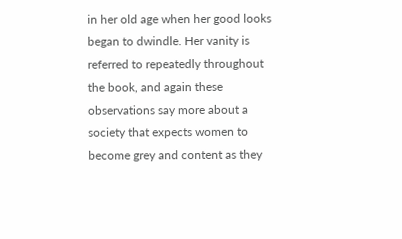in her old age when her good looks began to dwindle. Her vanity is referred to repeatedly throughout the book, and again these observations say more about a society that expects women to become grey and content as they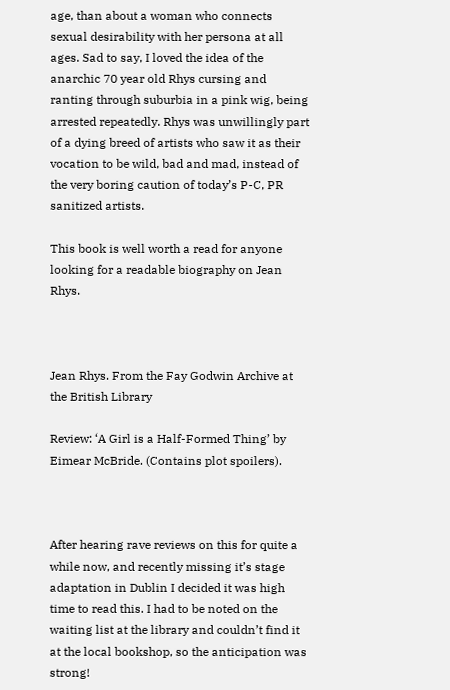age, than about a woman who connects sexual desirability with her persona at all ages. Sad to say, I loved the idea of the anarchic 70 year old Rhys cursing and ranting through suburbia in a pink wig, being arrested repeatedly. Rhys was unwillingly part of a dying breed of artists who saw it as their vocation to be wild, bad and mad, instead of the very boring caution of today’s P-C, PR sanitized artists.

This book is well worth a read for anyone looking for a readable biography on Jean Rhys.



Jean Rhys. From the Fay Godwin Archive at the British Library

Review: ‘A Girl is a Half-Formed Thing’ by Eimear McBride. (Contains plot spoilers).



After hearing rave reviews on this for quite a while now, and recently missing it’s stage adaptation in Dublin I decided it was high time to read this. I had to be noted on the waiting list at the library and couldn’t find it at the local bookshop, so the anticipation was strong!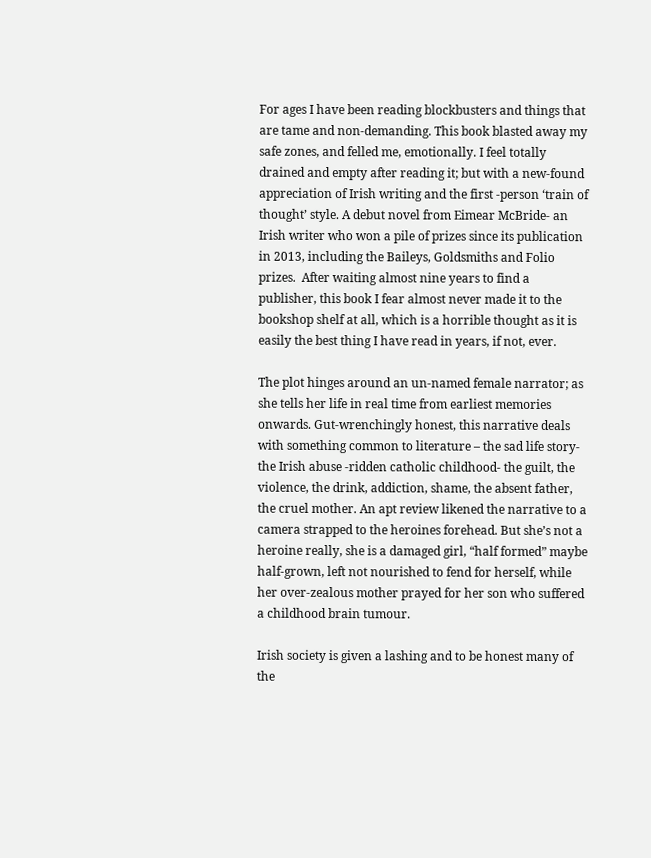For ages I have been reading blockbusters and things that are tame and non-demanding. This book blasted away my safe zones, and felled me, emotionally. I feel totally drained and empty after reading it; but with a new-found appreciation of Irish writing and the first -person ‘train of thought’ style. A debut novel from Eimear McBride- an Irish writer who won a pile of prizes since its publication in 2013, including the Baileys, Goldsmiths and Folio prizes.  After waiting almost nine years to find a publisher, this book I fear almost never made it to the bookshop shelf at all, which is a horrible thought as it is easily the best thing I have read in years, if not, ever.

The plot hinges around an un-named female narrator; as she tells her life in real time from earliest memories onwards. Gut-wrenchingly honest, this narrative deals with something common to literature – the sad life story- the Irish abuse -ridden catholic childhood- the guilt, the violence, the drink, addiction, shame, the absent father, the cruel mother. An apt review likened the narrative to a camera strapped to the heroines forehead. But she’s not a heroine really, she is a damaged girl, “half formed” maybe half-grown, left not nourished to fend for herself, while her over-zealous mother prayed for her son who suffered a childhood brain tumour.

Irish society is given a lashing and to be honest many of the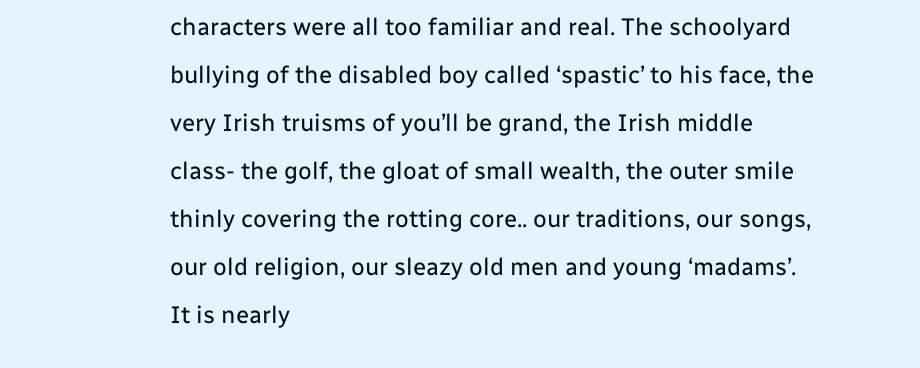characters were all too familiar and real. The schoolyard bullying of the disabled boy called ‘spastic’ to his face, the very Irish truisms of you’ll be grand, the Irish middle class- the golf, the gloat of small wealth, the outer smile thinly covering the rotting core.. our traditions, our songs, our old religion, our sleazy old men and young ‘madams’. It is nearly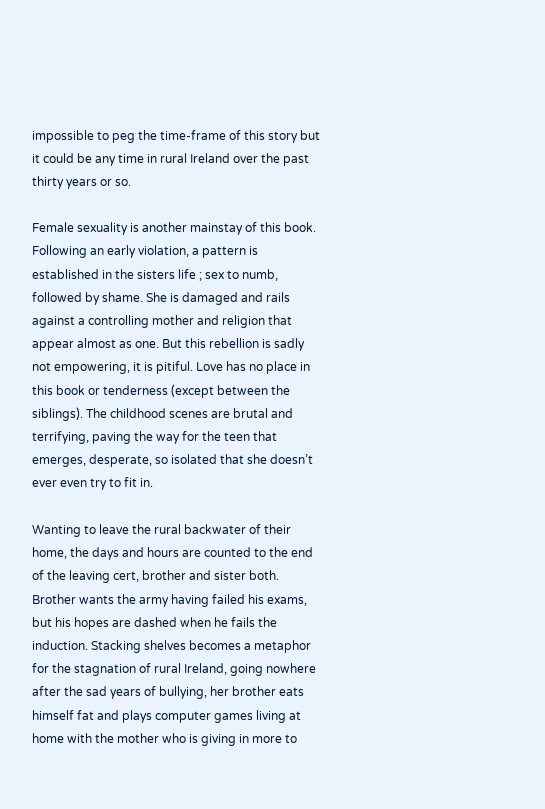impossible to peg the time-frame of this story but it could be any time in rural Ireland over the past thirty years or so.

Female sexuality is another mainstay of this book. Following an early violation, a pattern is established in the sisters life ; sex to numb, followed by shame. She is damaged and rails against a controlling mother and religion that appear almost as one. But this rebellion is sadly not empowering, it is pitiful. Love has no place in this book or tenderness (except between the siblings). The childhood scenes are brutal and terrifying, paving the way for the teen that emerges, desperate, so isolated that she doesn’t ever even try to fit in.

Wanting to leave the rural backwater of their home, the days and hours are counted to the end of the leaving cert, brother and sister both. Brother wants the army having failed his exams, but his hopes are dashed when he fails the induction. Stacking shelves becomes a metaphor for the stagnation of rural Ireland, going nowhere after the sad years of bullying, her brother eats himself fat and plays computer games living at home with the mother who is giving in more to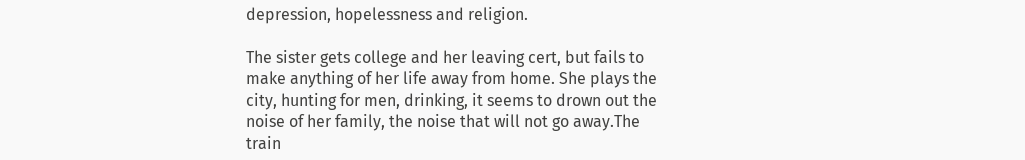depression, hopelessness and religion.

The sister gets college and her leaving cert, but fails to make anything of her life away from home. She plays the city, hunting for men, drinking, it seems to drown out the noise of her family, the noise that will not go away.The train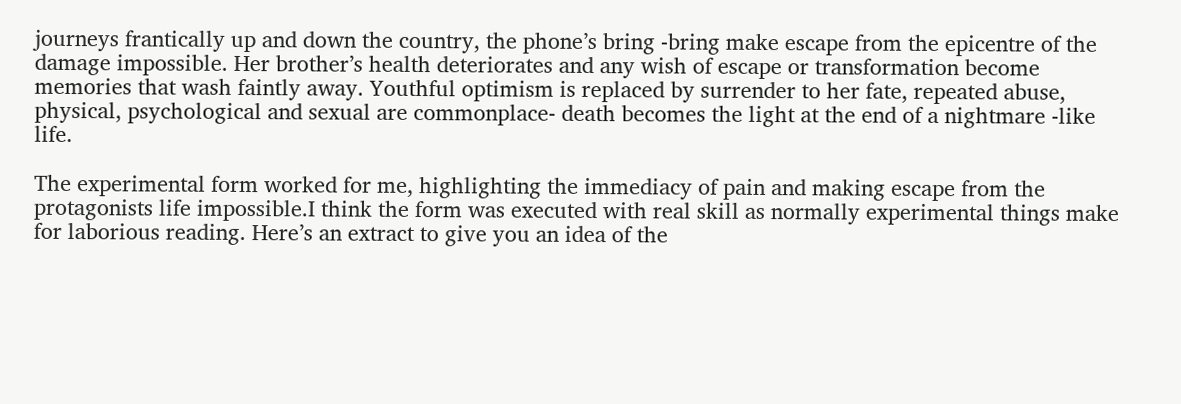journeys frantically up and down the country, the phone’s bring -bring make escape from the epicentre of the damage impossible. Her brother’s health deteriorates and any wish of escape or transformation become memories that wash faintly away. Youthful optimism is replaced by surrender to her fate, repeated abuse, physical, psychological and sexual are commonplace- death becomes the light at the end of a nightmare -like life.

The experimental form worked for me, highlighting the immediacy of pain and making escape from the protagonists life impossible.I think the form was executed with real skill as normally experimental things make for laborious reading. Here’s an extract to give you an idea of the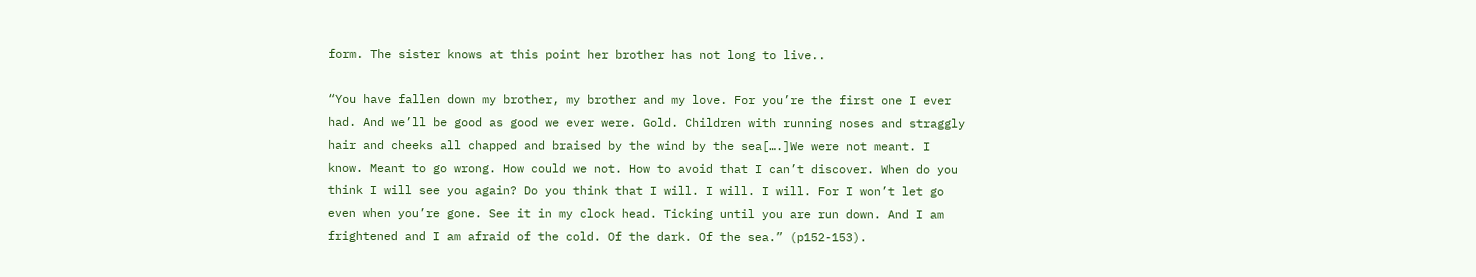form. The sister knows at this point her brother has not long to live..

“You have fallen down my brother, my brother and my love. For you’re the first one I ever had. And we’ll be good as good we ever were. Gold. Children with running noses and straggly hair and cheeks all chapped and braised by the wind by the sea[….]We were not meant. I know. Meant to go wrong. How could we not. How to avoid that I can’t discover. When do you think I will see you again? Do you think that I will. I will. I will. For I won’t let go even when you’re gone. See it in my clock head. Ticking until you are run down. And I am frightened and I am afraid of the cold. Of the dark. Of the sea.” (p152-153).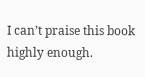I can’t praise this book highly enough.